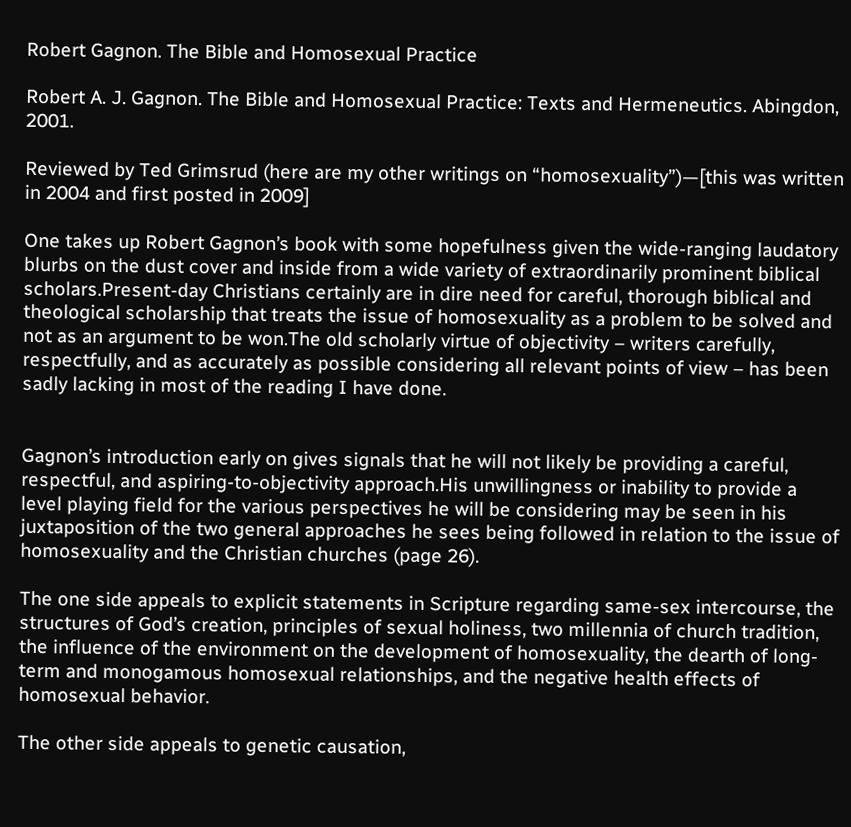Robert Gagnon. The Bible and Homosexual Practice

Robert A. J. Gagnon. The Bible and Homosexual Practice: Texts and Hermeneutics. Abingdon, 2001.

Reviewed by Ted Grimsrud (here are my other writings on “homosexuality”)—[this was written in 2004 and first posted in 2009]

One takes up Robert Gagnon’s book with some hopefulness given the wide-ranging laudatory blurbs on the dust cover and inside from a wide variety of extraordinarily prominent biblical scholars.Present-day Christians certainly are in dire need for careful, thorough biblical and theological scholarship that treats the issue of homosexuality as a problem to be solved and not as an argument to be won.The old scholarly virtue of objectivity – writers carefully, respectfully, and as accurately as possible considering all relevant points of view – has been sadly lacking in most of the reading I have done.


Gagnon’s introduction early on gives signals that he will not likely be providing a careful, respectful, and aspiring-to-objectivity approach.His unwillingness or inability to provide a level playing field for the various perspectives he will be considering may be seen in his juxtaposition of the two general approaches he sees being followed in relation to the issue of homosexuality and the Christian churches (page 26).

The one side appeals to explicit statements in Scripture regarding same-sex intercourse, the structures of God’s creation, principles of sexual holiness, two millennia of church tradition, the influence of the environment on the development of homosexuality, the dearth of long-term and monogamous homosexual relationships, and the negative health effects of homosexual behavior.

The other side appeals to genetic causation,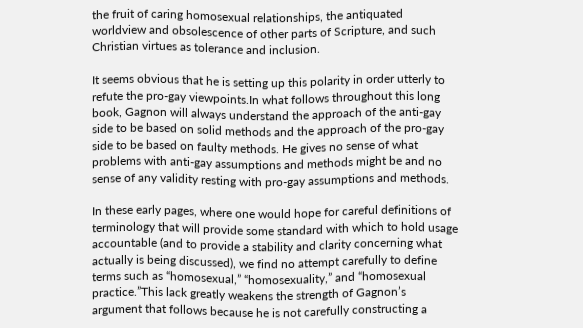the fruit of caring homosexual relationships, the antiquated worldview and obsolescence of other parts of Scripture, and such Christian virtues as tolerance and inclusion.

It seems obvious that he is setting up this polarity in order utterly to refute the pro-gay viewpoints.In what follows throughout this long book, Gagnon will always understand the approach of the anti-gay side to be based on solid methods and the approach of the pro-gay side to be based on faulty methods. He gives no sense of what problems with anti-gay assumptions and methods might be and no sense of any validity resting with pro-gay assumptions and methods.

In these early pages, where one would hope for careful definitions of terminology that will provide some standard with which to hold usage accountable (and to provide a stability and clarity concerning what actually is being discussed), we find no attempt carefully to define terms such as “homosexual,” “homosexuality,” and “homosexual practice.”This lack greatly weakens the strength of Gagnon’s argument that follows because he is not carefully constructing a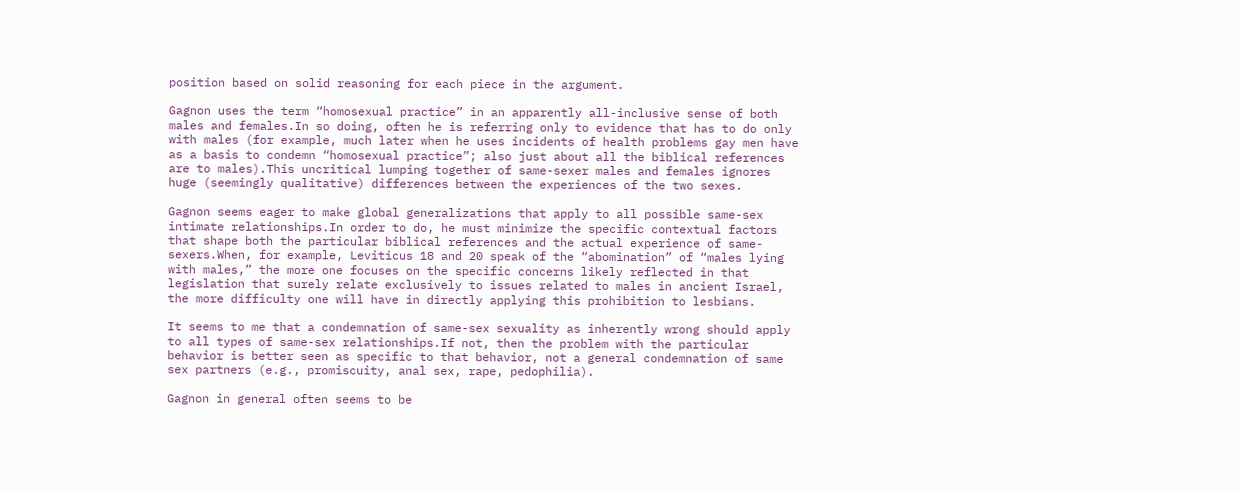position based on solid reasoning for each piece in the argument.

Gagnon uses the term “homosexual practice” in an apparently all-inclusive sense of both males and females.In so doing, often he is referring only to evidence that has to do only with males (for example, much later when he uses incidents of health problems gay men have as a basis to condemn “homosexual practice”; also just about all the biblical references are to males).This uncritical lumping together of same-sexer males and females ignores huge (seemingly qualitative) differences between the experiences of the two sexes.

Gagnon seems eager to make global generalizations that apply to all possible same-sex intimate relationships.In order to do, he must minimize the specific contextual factors that shape both the particular biblical references and the actual experience of same-sexers.When, for example, Leviticus 18 and 20 speak of the “abomination” of “males lying with males,” the more one focuses on the specific concerns likely reflected in that legislation that surely relate exclusively to issues related to males in ancient Israel, the more difficulty one will have in directly applying this prohibition to lesbians.

It seems to me that a condemnation of same-sex sexuality as inherently wrong should apply to all types of same-sex relationships.If not, then the problem with the particular behavior is better seen as specific to that behavior, not a general condemnation of same sex partners (e.g., promiscuity, anal sex, rape, pedophilia).

Gagnon in general often seems to be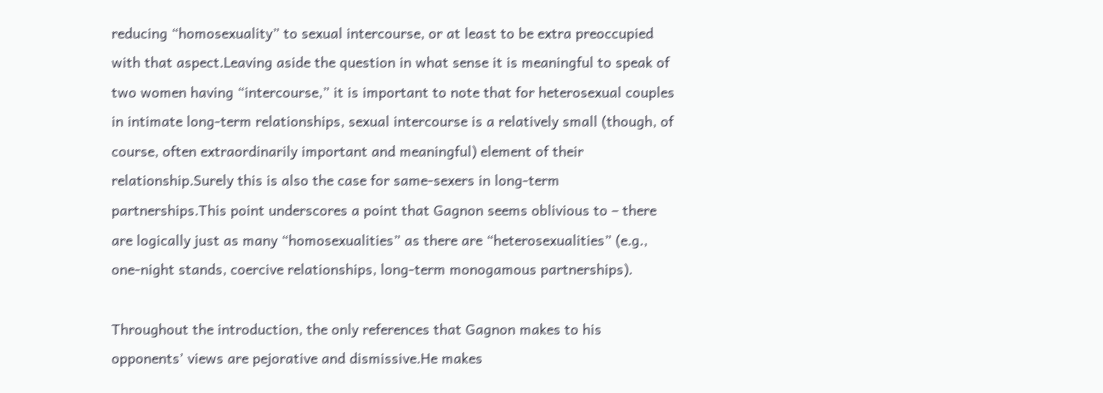reducing “homosexuality” to sexual intercourse, or at least to be extra preoccupied with that aspect.Leaving aside the question in what sense it is meaningful to speak of two women having “intercourse,” it is important to note that for heterosexual couples in intimate long-term relationships, sexual intercourse is a relatively small (though, of course, often extraordinarily important and meaningful) element of their relationship.Surely this is also the case for same-sexers in long-term partnerships.This point underscores a point that Gagnon seems oblivious to – there are logically just as many “homosexualities” as there are “heterosexualities” (e.g., one-night stands, coercive relationships, long-term monogamous partnerships).

Throughout the introduction, the only references that Gagnon makes to his opponents’ views are pejorative and dismissive.He makes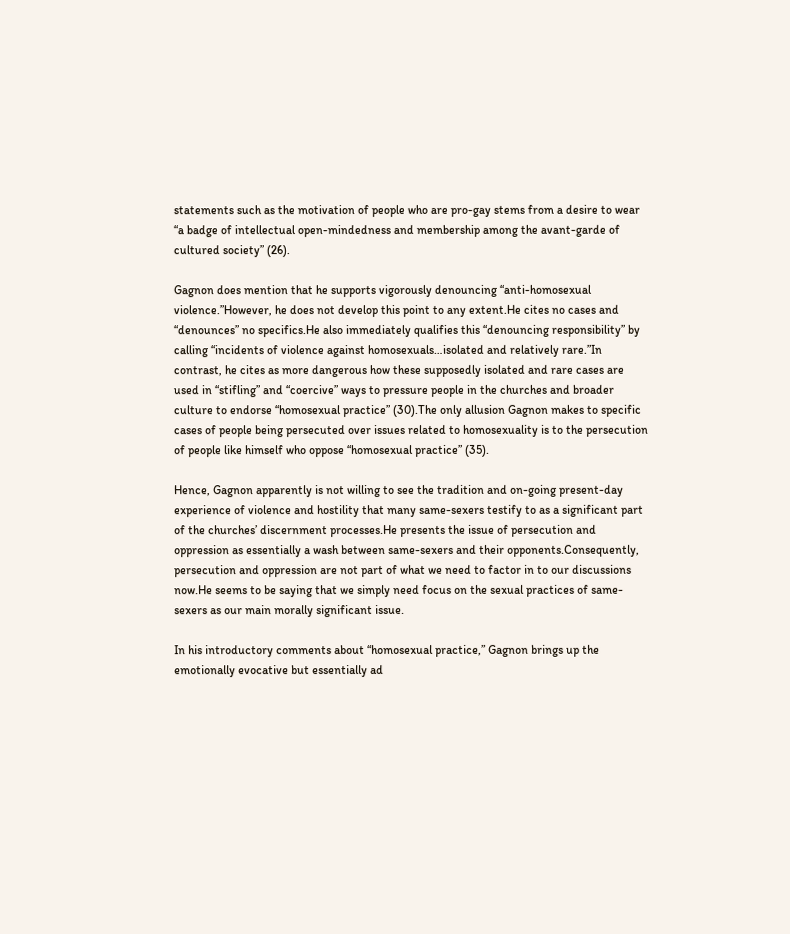statements such as the motivation of people who are pro-gay stems from a desire to wear “a badge of intellectual open-mindedness and membership among the avant-garde of cultured society” (26).

Gagnon does mention that he supports vigorously denouncing “anti-homosexual violence.”However, he does not develop this point to any extent.He cites no cases and “denounces” no specifics.He also immediately qualifies this “denouncing responsibility” by calling “incidents of violence against homosexuals…isolated and relatively rare.”In contrast, he cites as more dangerous how these supposedly isolated and rare cases are used in “stifling” and “coercive” ways to pressure people in the churches and broader culture to endorse “homosexual practice” (30).The only allusion Gagnon makes to specific cases of people being persecuted over issues related to homosexuality is to the persecution of people like himself who oppose “homosexual practice” (35).

Hence, Gagnon apparently is not willing to see the tradition and on-going present-day experience of violence and hostility that many same-sexers testify to as a significant part of the churches’ discernment processes.He presents the issue of persecution and oppression as essentially a wash between same-sexers and their opponents.Consequently, persecution and oppression are not part of what we need to factor in to our discussions now.He seems to be saying that we simply need focus on the sexual practices of same-sexers as our main morally significant issue.

In his introductory comments about “homosexual practice,” Gagnon brings up the emotionally evocative but essentially ad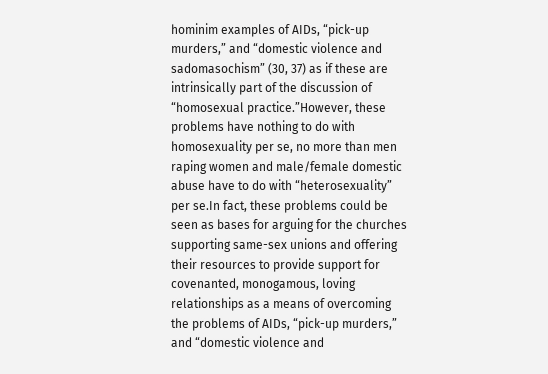hominim examples of AIDs, “pick-up murders,” and “domestic violence and sadomasochism” (30, 37) as if these are intrinsically part of the discussion of “homosexual practice.”However, these problems have nothing to do with homosexuality per se, no more than men raping women and male/female domestic abuse have to do with “heterosexuality” per se.In fact, these problems could be seen as bases for arguing for the churches supporting same-sex unions and offering their resources to provide support for covenanted, monogamous, loving relationships as a means of overcoming the problems of AIDs, “pick-up murders,” and “domestic violence and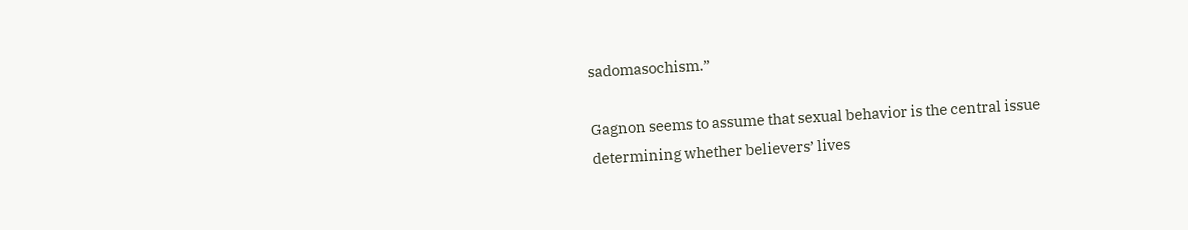sadomasochism.”

Gagnon seems to assume that sexual behavior is the central issue determining whether believers’ lives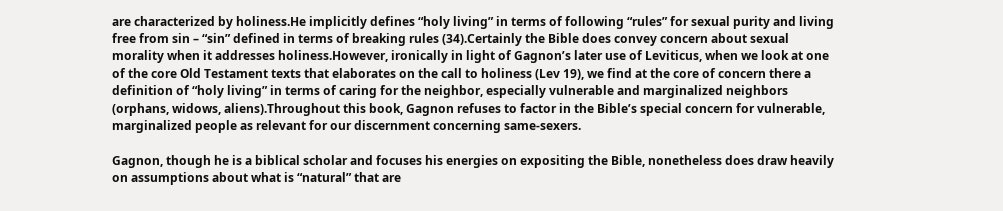are characterized by holiness.He implicitly defines “holy living” in terms of following “rules” for sexual purity and living free from sin – “sin” defined in terms of breaking rules (34).Certainly the Bible does convey concern about sexual morality when it addresses holiness.However, ironically in light of Gagnon’s later use of Leviticus, when we look at one of the core Old Testament texts that elaborates on the call to holiness (Lev 19), we find at the core of concern there a definition of “holy living” in terms of caring for the neighbor, especially vulnerable and marginalized neighbors (orphans, widows, aliens).Throughout this book, Gagnon refuses to factor in the Bible’s special concern for vulnerable, marginalized people as relevant for our discernment concerning same-sexers.

Gagnon, though he is a biblical scholar and focuses his energies on expositing the Bible, nonetheless does draw heavily on assumptions about what is “natural” that are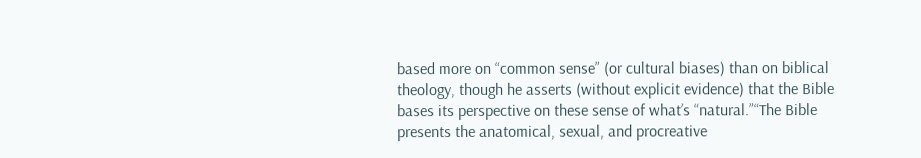based more on “common sense” (or cultural biases) than on biblical theology, though he asserts (without explicit evidence) that the Bible bases its perspective on these sense of what’s “natural.”“The Bible presents the anatomical, sexual, and procreative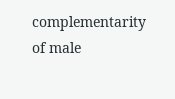complementarity of male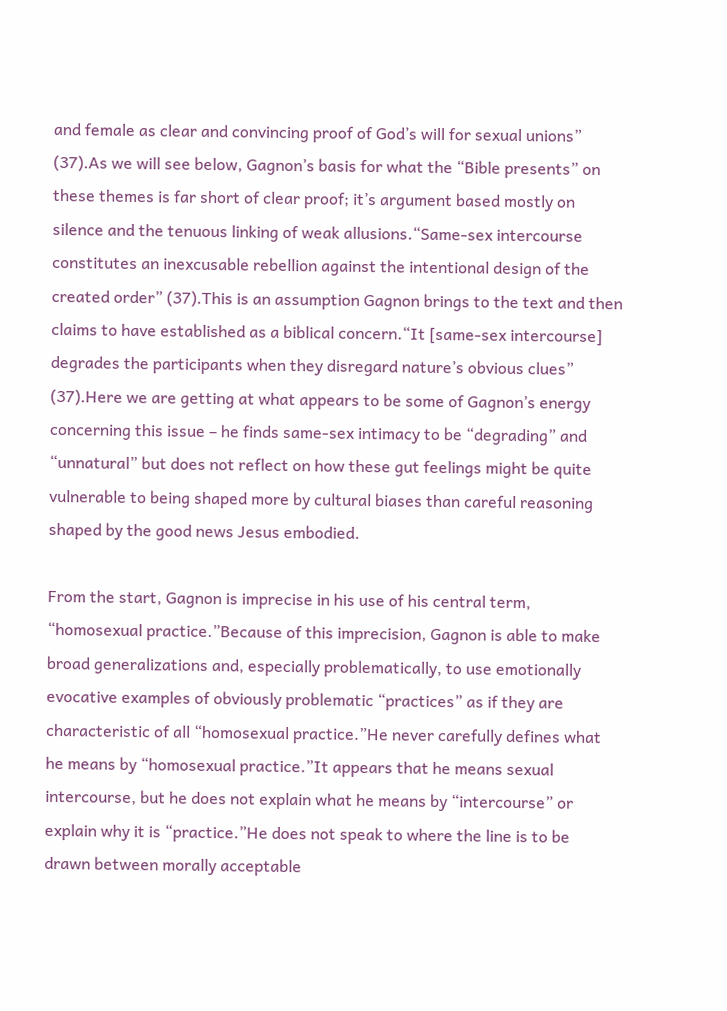and female as clear and convincing proof of God’s will for sexual unions” (37).As we will see below, Gagnon’s basis for what the “Bible presents” on these themes is far short of clear proof; it’s argument based mostly on silence and the tenuous linking of weak allusions.“Same-sex intercourse constitutes an inexcusable rebellion against the intentional design of the created order” (37).This is an assumption Gagnon brings to the text and then claims to have established as a biblical concern.“It [same-sex intercourse] degrades the participants when they disregard nature’s obvious clues” (37).Here we are getting at what appears to be some of Gagnon’s energy concerning this issue – he finds same-sex intimacy to be “degrading” and “unnatural” but does not reflect on how these gut feelings might be quite vulnerable to being shaped more by cultural biases than careful reasoning shaped by the good news Jesus embodied.

From the start, Gagnon is imprecise in his use of his central term, “homosexual practice.”Because of this imprecision, Gagnon is able to make broad generalizations and, especially problematically, to use emotionally evocative examples of obviously problematic “practices” as if they are characteristic of all “homosexual practice.”He never carefully defines what he means by “homosexual practice.”It appears that he means sexual intercourse, but he does not explain what he means by “intercourse” or explain why it is “practice.”He does not speak to where the line is to be drawn between morally acceptable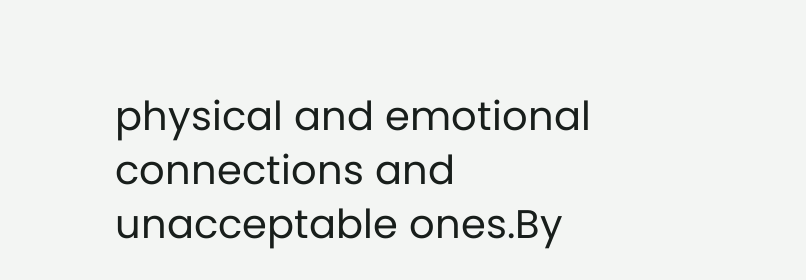physical and emotional connections and unacceptable ones.By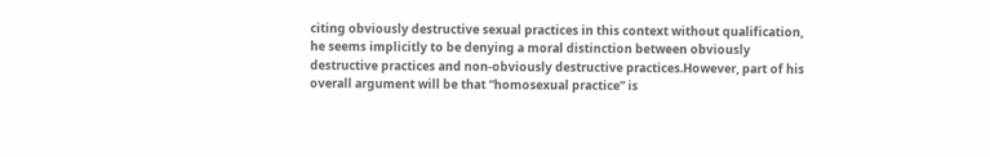citing obviously destructive sexual practices in this context without qualification, he seems implicitly to be denying a moral distinction between obviously destructive practices and non-obviously destructive practices.However, part of his overall argument will be that “homosexual practice” is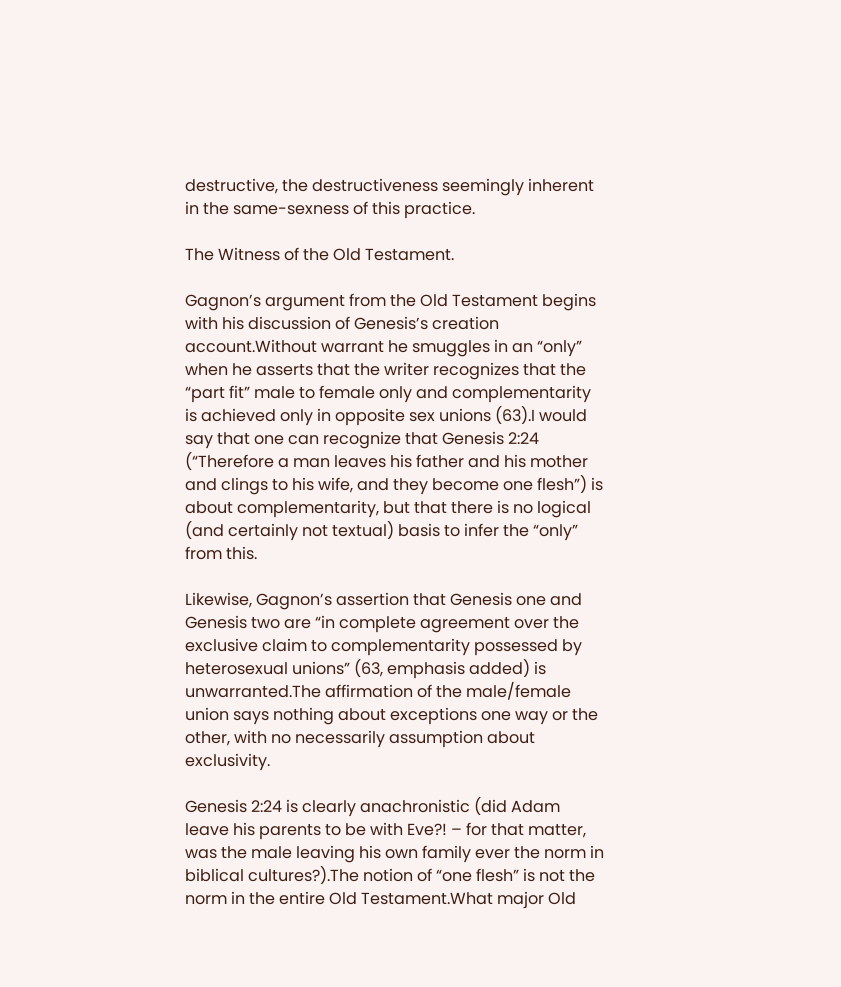destructive, the destructiveness seemingly inherent in the same-sexness of this practice.

The Witness of the Old Testament.

Gagnon’s argument from the Old Testament begins with his discussion of Genesis’s creation account.Without warrant he smuggles in an “only” when he asserts that the writer recognizes that the “part fit” male to female only and complementarity is achieved only in opposite sex unions (63).I would say that one can recognize that Genesis 2:24 (“Therefore a man leaves his father and his mother and clings to his wife, and they become one flesh”) is about complementarity, but that there is no logical (and certainly not textual) basis to infer the “only” from this.

Likewise, Gagnon’s assertion that Genesis one and Genesis two are “in complete agreement over the exclusive claim to complementarity possessed by heterosexual unions” (63, emphasis added) is unwarranted.The affirmation of the male/female union says nothing about exceptions one way or the other, with no necessarily assumption about exclusivity.

Genesis 2:24 is clearly anachronistic (did Adam leave his parents to be with Eve?! – for that matter, was the male leaving his own family ever the norm in biblical cultures?).The notion of “one flesh” is not the norm in the entire Old Testament.What major Old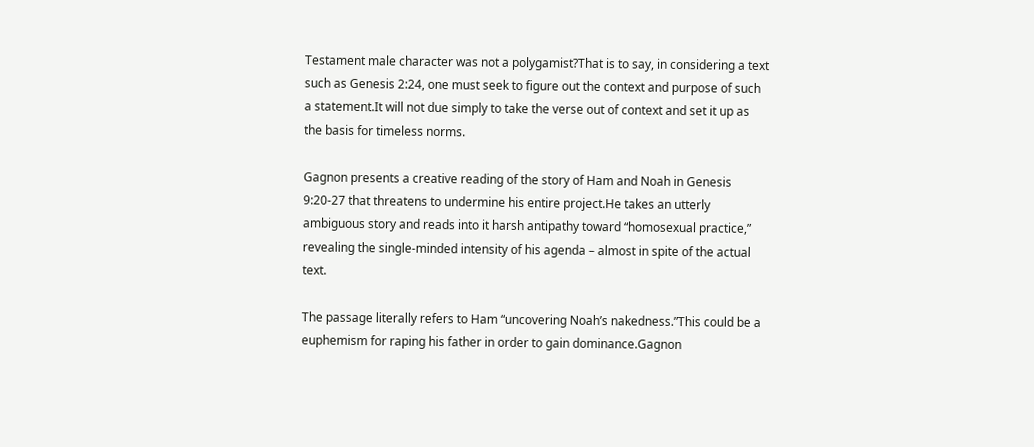Testament male character was not a polygamist?That is to say, in considering a text such as Genesis 2:24, one must seek to figure out the context and purpose of such a statement.It will not due simply to take the verse out of context and set it up as the basis for timeless norms.

Gagnon presents a creative reading of the story of Ham and Noah in Genesis 9:20-27 that threatens to undermine his entire project.He takes an utterly ambiguous story and reads into it harsh antipathy toward “homosexual practice,” revealing the single-minded intensity of his agenda – almost in spite of the actual text.

The passage literally refers to Ham “uncovering Noah’s nakedness.”This could be a euphemism for raping his father in order to gain dominance.Gagnon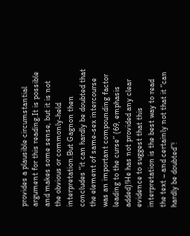provides a plausible circumstantial argument for this reading.It is possible and makes some sense, but it is not the obvious or commonly-held interpretation.But Gagnon then concludes “it can hardly be doubted that the element of same-sex intercourse was an important compounding factor leading to the curse” (69, emphasis added)!He has not provided any clear evidence to suggest that this interpretation is the best way to read the text – and certainly not that it “can hardly be doubted”!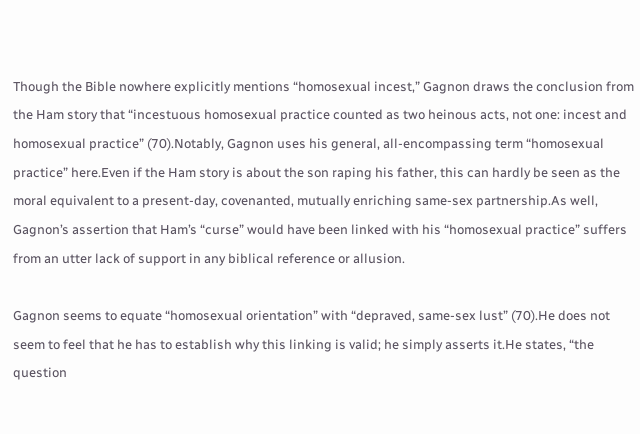Though the Bible nowhere explicitly mentions “homosexual incest,” Gagnon draws the conclusion from the Ham story that “incestuous homosexual practice counted as two heinous acts, not one: incest and homosexual practice” (70).Notably, Gagnon uses his general, all-encompassing term “homosexual practice” here.Even if the Ham story is about the son raping his father, this can hardly be seen as the moral equivalent to a present-day, covenanted, mutually enriching same-sex partnership.As well, Gagnon’s assertion that Ham’s “curse” would have been linked with his “homosexual practice” suffers from an utter lack of support in any biblical reference or allusion.

Gagnon seems to equate “homosexual orientation” with “depraved, same-sex lust” (70).He does not seem to feel that he has to establish why this linking is valid; he simply asserts it.He states, “the question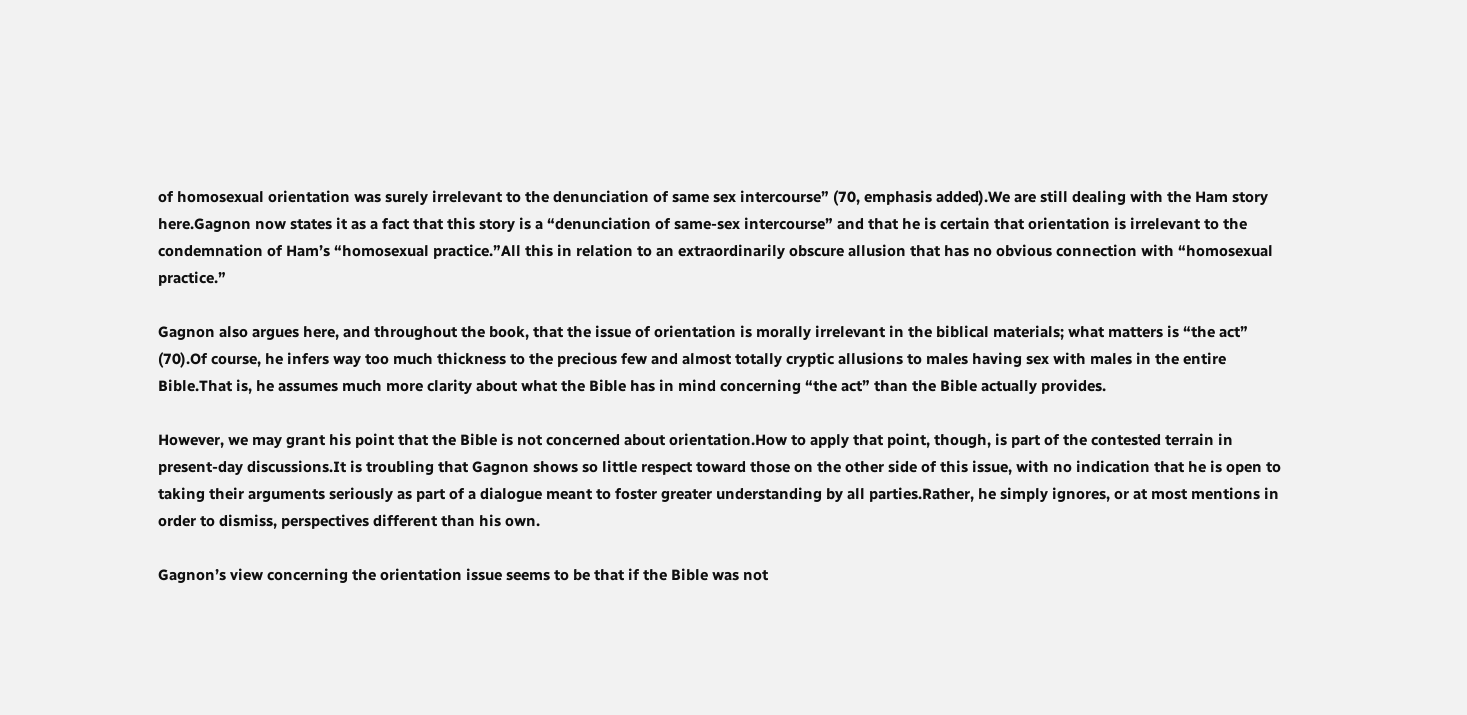of homosexual orientation was surely irrelevant to the denunciation of same sex intercourse” (70, emphasis added).We are still dealing with the Ham story here.Gagnon now states it as a fact that this story is a “denunciation of same-sex intercourse” and that he is certain that orientation is irrelevant to the condemnation of Ham’s “homosexual practice.”All this in relation to an extraordinarily obscure allusion that has no obvious connection with “homosexual practice.”

Gagnon also argues here, and throughout the book, that the issue of orientation is morally irrelevant in the biblical materials; what matters is “the act” (70).Of course, he infers way too much thickness to the precious few and almost totally cryptic allusions to males having sex with males in the entire Bible.That is, he assumes much more clarity about what the Bible has in mind concerning “the act” than the Bible actually provides.

However, we may grant his point that the Bible is not concerned about orientation.How to apply that point, though, is part of the contested terrain in present-day discussions.It is troubling that Gagnon shows so little respect toward those on the other side of this issue, with no indication that he is open to taking their arguments seriously as part of a dialogue meant to foster greater understanding by all parties.Rather, he simply ignores, or at most mentions in order to dismiss, perspectives different than his own.

Gagnon’s view concerning the orientation issue seems to be that if the Bible was not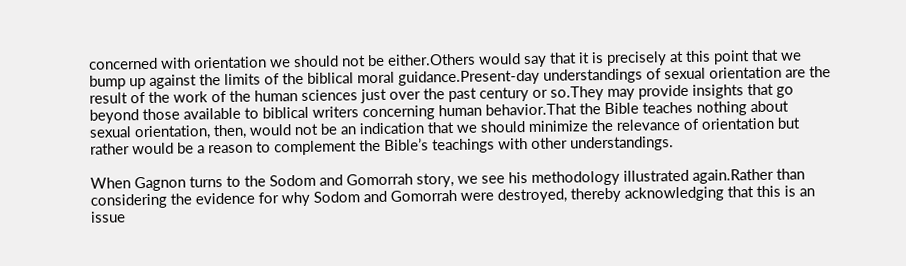concerned with orientation we should not be either.Others would say that it is precisely at this point that we bump up against the limits of the biblical moral guidance.Present-day understandings of sexual orientation are the result of the work of the human sciences just over the past century or so.They may provide insights that go beyond those available to biblical writers concerning human behavior.That the Bible teaches nothing about sexual orientation, then, would not be an indication that we should minimize the relevance of orientation but rather would be a reason to complement the Bible’s teachings with other understandings.

When Gagnon turns to the Sodom and Gomorrah story, we see his methodology illustrated again.Rather than considering the evidence for why Sodom and Gomorrah were destroyed, thereby acknowledging that this is an issue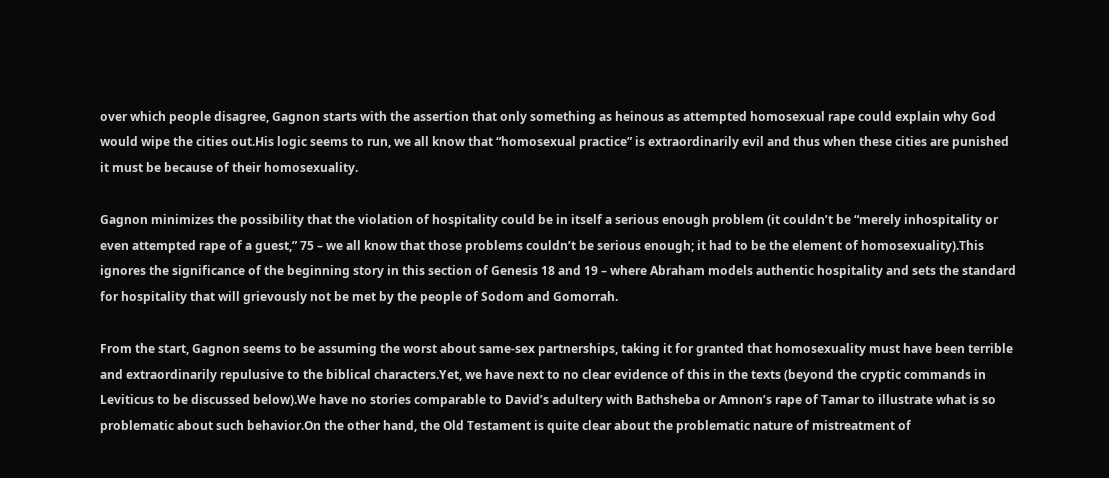over which people disagree, Gagnon starts with the assertion that only something as heinous as attempted homosexual rape could explain why God would wipe the cities out.His logic seems to run, we all know that “homosexual practice” is extraordinarily evil and thus when these cities are punished it must be because of their homosexuality.

Gagnon minimizes the possibility that the violation of hospitality could be in itself a serious enough problem (it couldn’t be “merely inhospitality or even attempted rape of a guest,” 75 – we all know that those problems couldn’t be serious enough; it had to be the element of homosexuality).This ignores the significance of the beginning story in this section of Genesis 18 and 19 – where Abraham models authentic hospitality and sets the standard for hospitality that will grievously not be met by the people of Sodom and Gomorrah.

From the start, Gagnon seems to be assuming the worst about same-sex partnerships, taking it for granted that homosexuality must have been terrible and extraordinarily repulusive to the biblical characters.Yet, we have next to no clear evidence of this in the texts (beyond the cryptic commands in Leviticus to be discussed below).We have no stories comparable to David’s adultery with Bathsheba or Amnon’s rape of Tamar to illustrate what is so problematic about such behavior.On the other hand, the Old Testament is quite clear about the problematic nature of mistreatment of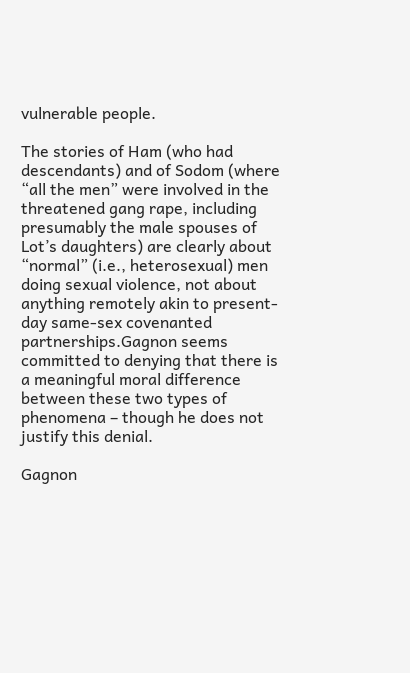vulnerable people.

The stories of Ham (who had descendants) and of Sodom (where “all the men” were involved in the threatened gang rape, including presumably the male spouses of Lot’s daughters) are clearly about “normal” (i.e., heterosexual) men doing sexual violence, not about anything remotely akin to present-day same-sex covenanted partnerships.Gagnon seems committed to denying that there is a meaningful moral difference between these two types of phenomena – though he does not justify this denial.

Gagnon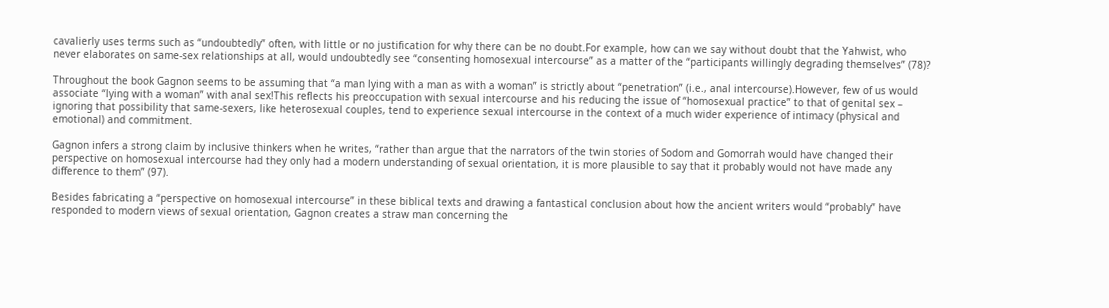cavalierly uses terms such as “undoubtedly” often, with little or no justification for why there can be no doubt.For example, how can we say without doubt that the Yahwist, who never elaborates on same-sex relationships at all, would undoubtedly see “consenting homosexual intercourse” as a matter of the “participants willingly degrading themselves” (78)?

Throughout the book Gagnon seems to be assuming that “a man lying with a man as with a woman” is strictly about “penetration” (i.e., anal intercourse).However, few of us would associate “lying with a woman” with anal sex!This reflects his preoccupation with sexual intercourse and his reducing the issue of “homosexual practice” to that of genital sex – ignoring that possibility that same-sexers, like heterosexual couples, tend to experience sexual intercourse in the context of a much wider experience of intimacy (physical and emotional) and commitment.

Gagnon infers a strong claim by inclusive thinkers when he writes, “rather than argue that the narrators of the twin stories of Sodom and Gomorrah would have changed their perspective on homosexual intercourse had they only had a modern understanding of sexual orientation, it is more plausible to say that it probably would not have made any difference to them” (97).

Besides fabricating a “perspective on homosexual intercourse” in these biblical texts and drawing a fantastical conclusion about how the ancient writers would “probably” have responded to modern views of sexual orientation, Gagnon creates a straw man concerning the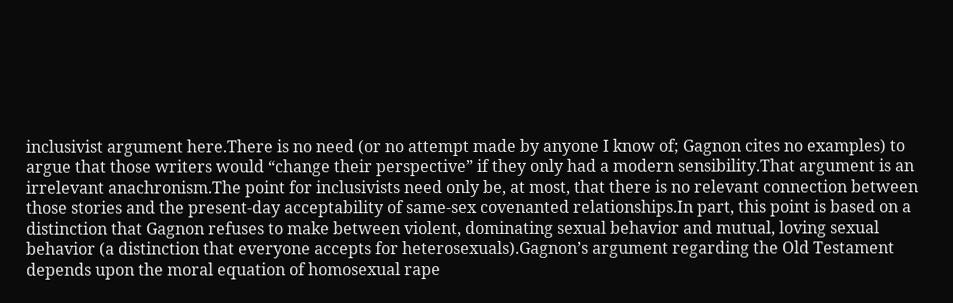inclusivist argument here.There is no need (or no attempt made by anyone I know of; Gagnon cites no examples) to argue that those writers would “change their perspective” if they only had a modern sensibility.That argument is an irrelevant anachronism.The point for inclusivists need only be, at most, that there is no relevant connection between those stories and the present-day acceptability of same-sex covenanted relationships.In part, this point is based on a distinction that Gagnon refuses to make between violent, dominating sexual behavior and mutual, loving sexual behavior (a distinction that everyone accepts for heterosexuals).Gagnon’s argument regarding the Old Testament depends upon the moral equation of homosexual rape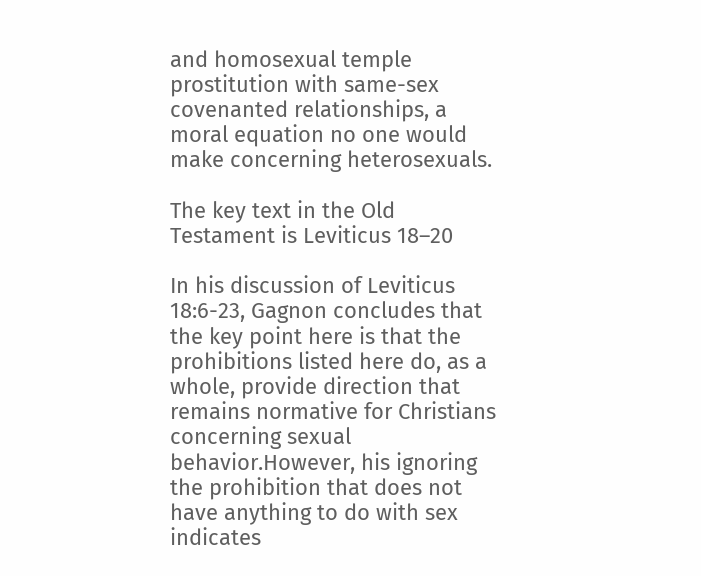and homosexual temple prostitution with same-sex covenanted relationships, a moral equation no one would make concerning heterosexuals.

The key text in the Old Testament is Leviticus 18–20

In his discussion of Leviticus 18:6-23, Gagnon concludes that the key point here is that the prohibitions listed here do, as a whole, provide direction that remains normative for Christians concerning sexual behavior.However, his ignoring the prohibition that does not have anything to do with sex indicates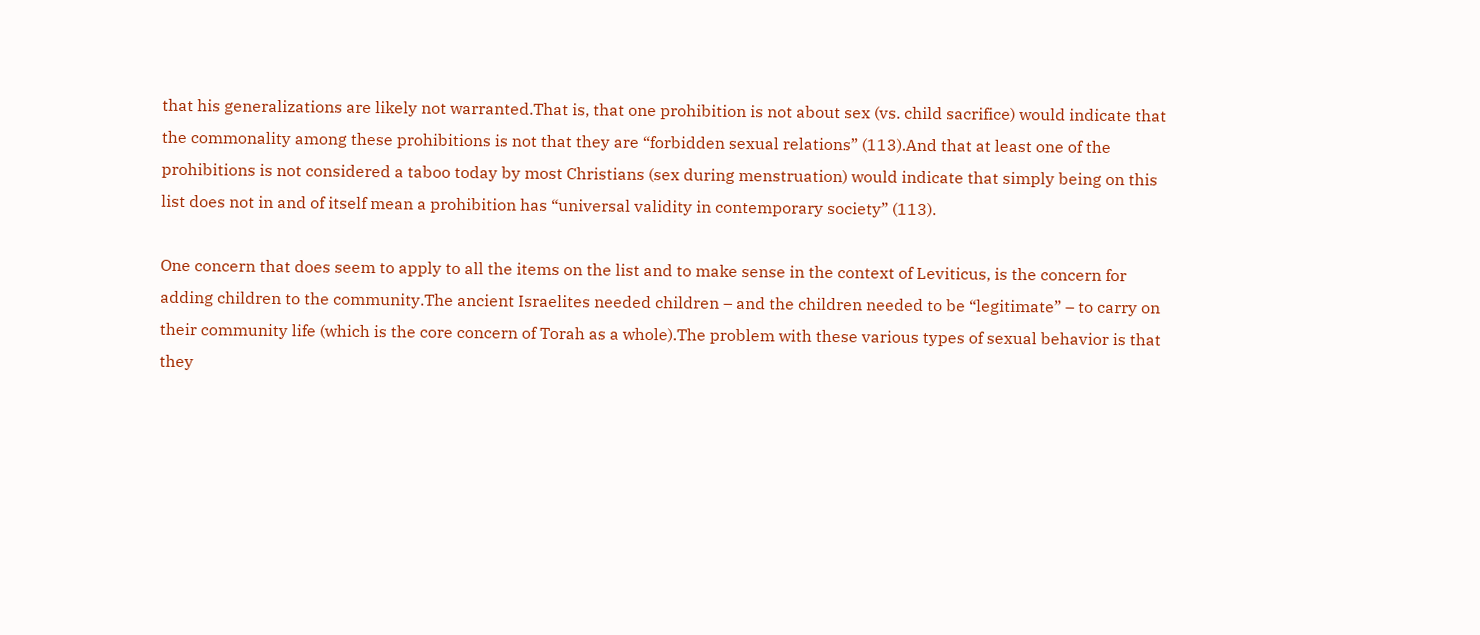that his generalizations are likely not warranted.That is, that one prohibition is not about sex (vs. child sacrifice) would indicate that the commonality among these prohibitions is not that they are “forbidden sexual relations” (113).And that at least one of the prohibitions is not considered a taboo today by most Christians (sex during menstruation) would indicate that simply being on this list does not in and of itself mean a prohibition has “universal validity in contemporary society” (113).

One concern that does seem to apply to all the items on the list and to make sense in the context of Leviticus, is the concern for adding children to the community.The ancient Israelites needed children – and the children needed to be “legitimate” – to carry on their community life (which is the core concern of Torah as a whole).The problem with these various types of sexual behavior is that they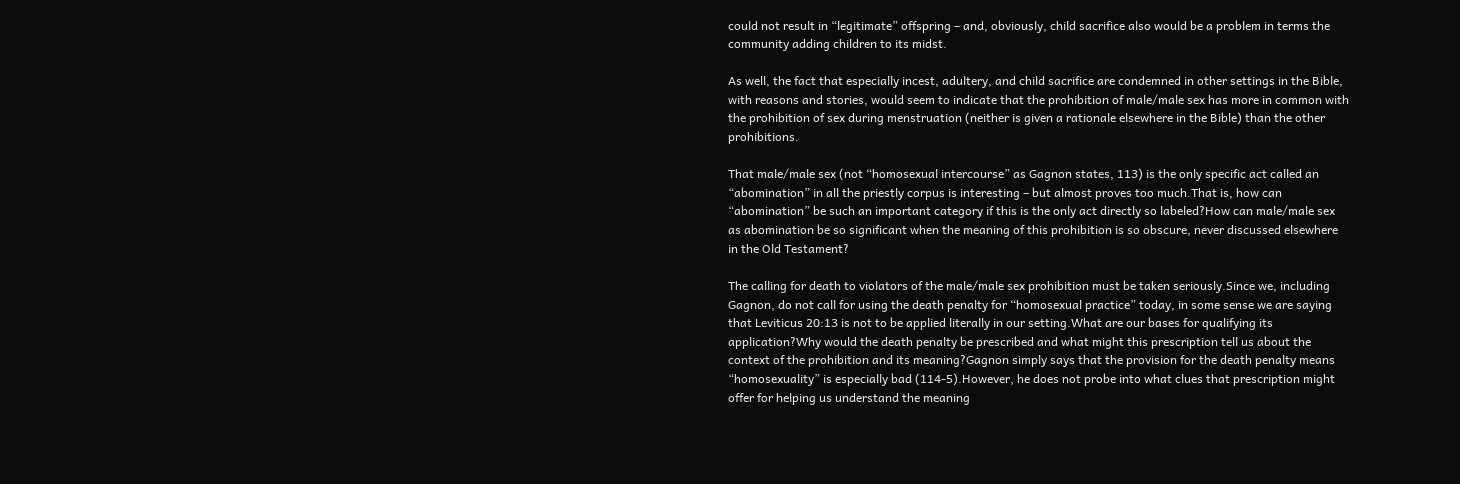could not result in “legitimate” offspring – and, obviously, child sacrifice also would be a problem in terms the community adding children to its midst.

As well, the fact that especially incest, adultery, and child sacrifice are condemned in other settings in the Bible, with reasons and stories, would seem to indicate that the prohibition of male/male sex has more in common with the prohibition of sex during menstruation (neither is given a rationale elsewhere in the Bible) than the other prohibitions.

That male/male sex (not “homosexual intercourse” as Gagnon states, 113) is the only specific act called an “abomination” in all the priestly corpus is interesting – but almost proves too much.That is, how can “abomination” be such an important category if this is the only act directly so labeled?How can male/male sex as abomination be so significant when the meaning of this prohibition is so obscure, never discussed elsewhere in the Old Testament?

The calling for death to violators of the male/male sex prohibition must be taken seriously.Since we, including Gagnon, do not call for using the death penalty for “homosexual practice” today, in some sense we are saying that Leviticus 20:13 is not to be applied literally in our setting.What are our bases for qualifying its application?Why would the death penalty be prescribed and what might this prescription tell us about the context of the prohibition and its meaning?Gagnon simply says that the provision for the death penalty means “homosexuality” is especially bad (114-5).However, he does not probe into what clues that prescription might offer for helping us understand the meaning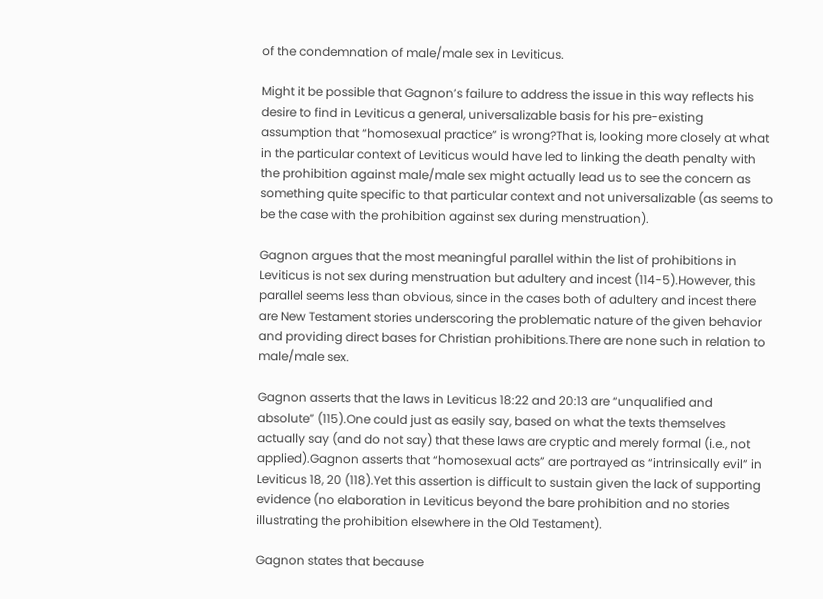of the condemnation of male/male sex in Leviticus.

Might it be possible that Gagnon’s failure to address the issue in this way reflects his desire to find in Leviticus a general, universalizable basis for his pre-existing assumption that “homosexual practice” is wrong?That is, looking more closely at what in the particular context of Leviticus would have led to linking the death penalty with the prohibition against male/male sex might actually lead us to see the concern as something quite specific to that particular context and not universalizable (as seems to be the case with the prohibition against sex during menstruation).

Gagnon argues that the most meaningful parallel within the list of prohibitions in Leviticus is not sex during menstruation but adultery and incest (114-5).However, this parallel seems less than obvious, since in the cases both of adultery and incest there are New Testament stories underscoring the problematic nature of the given behavior and providing direct bases for Christian prohibitions.There are none such in relation to male/male sex.

Gagnon asserts that the laws in Leviticus 18:22 and 20:13 are “unqualified and absolute” (115).One could just as easily say, based on what the texts themselves actually say (and do not say) that these laws are cryptic and merely formal (i.e., not applied).Gagnon asserts that “homosexual acts” are portrayed as “intrinsically evil” in Leviticus 18, 20 (118).Yet this assertion is difficult to sustain given the lack of supporting evidence (no elaboration in Leviticus beyond the bare prohibition and no stories illustrating the prohibition elsewhere in the Old Testament).

Gagnon states that because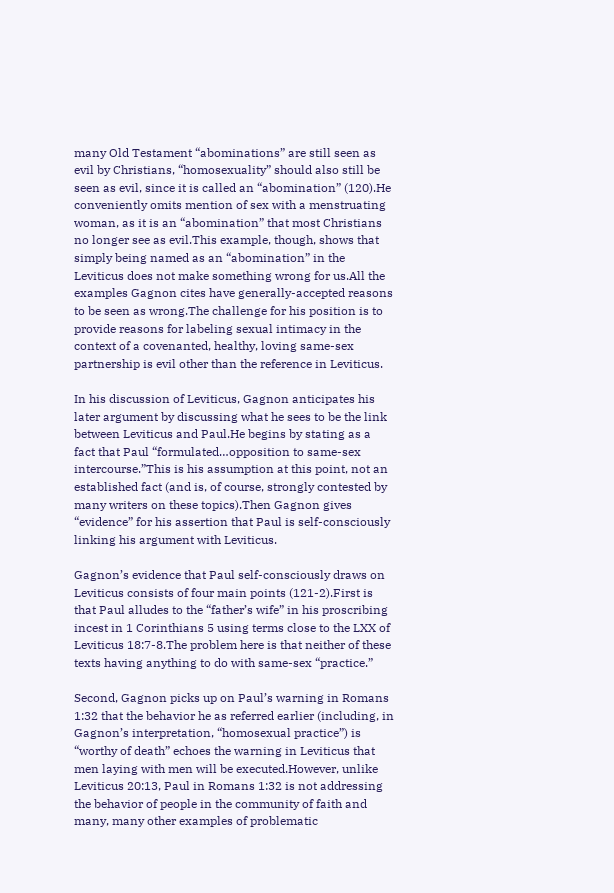many Old Testament “abominations” are still seen as evil by Christians, “homosexuality” should also still be seen as evil, since it is called an “abomination” (120).He conveniently omits mention of sex with a menstruating woman, as it is an “abomination” that most Christians no longer see as evil.This example, though, shows that simply being named as an “abomination” in the Leviticus does not make something wrong for us.All the examples Gagnon cites have generally-accepted reasons to be seen as wrong.The challenge for his position is to provide reasons for labeling sexual intimacy in the context of a covenanted, healthy, loving same-sex partnership is evil other than the reference in Leviticus.

In his discussion of Leviticus, Gagnon anticipates his later argument by discussing what he sees to be the link between Leviticus and Paul.He begins by stating as a fact that Paul “formulated…opposition to same-sex intercourse.”This is his assumption at this point, not an established fact (and is, of course, strongly contested by many writers on these topics).Then Gagnon gives “evidence” for his assertion that Paul is self-consciously linking his argument with Leviticus.

Gagnon’s evidence that Paul self-consciously draws on Leviticus consists of four main points (121-2).First is that Paul alludes to the “father’s wife” in his proscribing incest in 1 Corinthians 5 using terms close to the LXX of Leviticus 18:7-8.The problem here is that neither of these texts having anything to do with same-sex “practice.”

Second, Gagnon picks up on Paul’s warning in Romans 1:32 that the behavior he as referred earlier (including, in Gagnon’s interpretation, “homosexual practice”) is “worthy of death” echoes the warning in Leviticus that men laying with men will be executed.However, unlike Leviticus 20:13, Paul in Romans 1:32 is not addressing the behavior of people in the community of faith and many, many other examples of problematic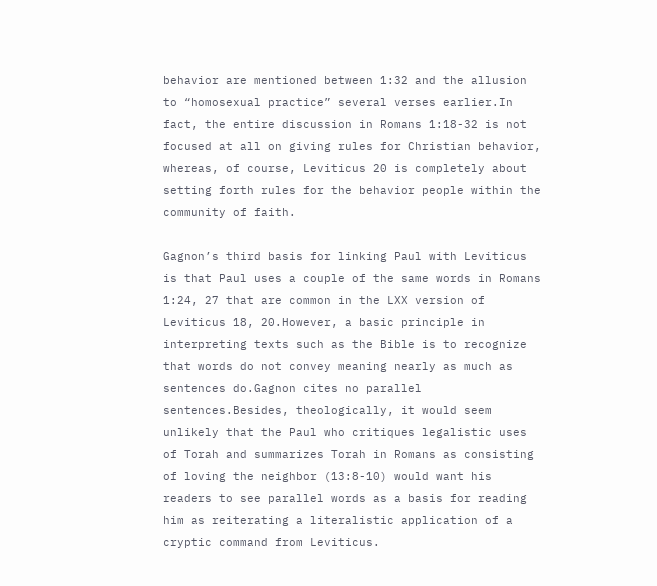behavior are mentioned between 1:32 and the allusion to “homosexual practice” several verses earlier.In fact, the entire discussion in Romans 1:18-32 is not focused at all on giving rules for Christian behavior, whereas, of course, Leviticus 20 is completely about setting forth rules for the behavior people within the community of faith.

Gagnon’s third basis for linking Paul with Leviticus is that Paul uses a couple of the same words in Romans 1:24, 27 that are common in the LXX version of Leviticus 18, 20.However, a basic principle in interpreting texts such as the Bible is to recognize that words do not convey meaning nearly as much as sentences do.Gagnon cites no parallel sentences.Besides, theologically, it would seem unlikely that the Paul who critiques legalistic uses of Torah and summarizes Torah in Romans as consisting of loving the neighbor (13:8-10) would want his readers to see parallel words as a basis for reading him as reiterating a literalistic application of a cryptic command from Leviticus.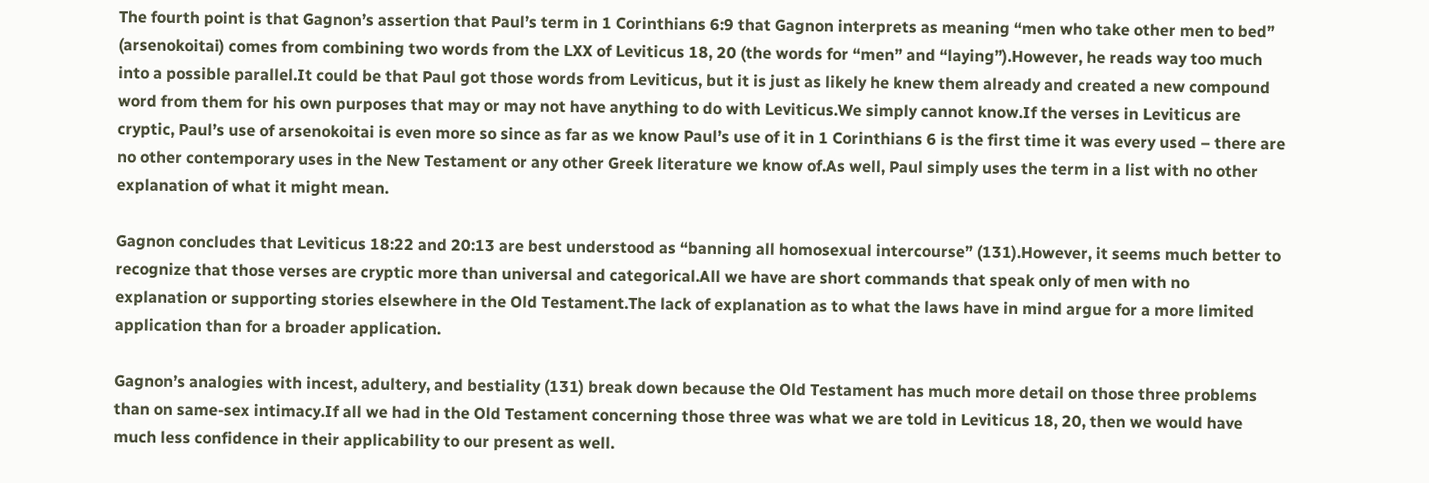The fourth point is that Gagnon’s assertion that Paul’s term in 1 Corinthians 6:9 that Gagnon interprets as meaning “men who take other men to bed” (arsenokoitai) comes from combining two words from the LXX of Leviticus 18, 20 (the words for “men” and “laying”).However, he reads way too much into a possible parallel.It could be that Paul got those words from Leviticus, but it is just as likely he knew them already and created a new compound word from them for his own purposes that may or may not have anything to do with Leviticus.We simply cannot know.If the verses in Leviticus are cryptic, Paul’s use of arsenokoitai is even more so since as far as we know Paul’s use of it in 1 Corinthians 6 is the first time it was every used – there are no other contemporary uses in the New Testament or any other Greek literature we know of.As well, Paul simply uses the term in a list with no other explanation of what it might mean.

Gagnon concludes that Leviticus 18:22 and 20:13 are best understood as “banning all homosexual intercourse” (131).However, it seems much better to recognize that those verses are cryptic more than universal and categorical.All we have are short commands that speak only of men with no explanation or supporting stories elsewhere in the Old Testament.The lack of explanation as to what the laws have in mind argue for a more limited application than for a broader application.

Gagnon’s analogies with incest, adultery, and bestiality (131) break down because the Old Testament has much more detail on those three problems than on same-sex intimacy.If all we had in the Old Testament concerning those three was what we are told in Leviticus 18, 20, then we would have much less confidence in their applicability to our present as well.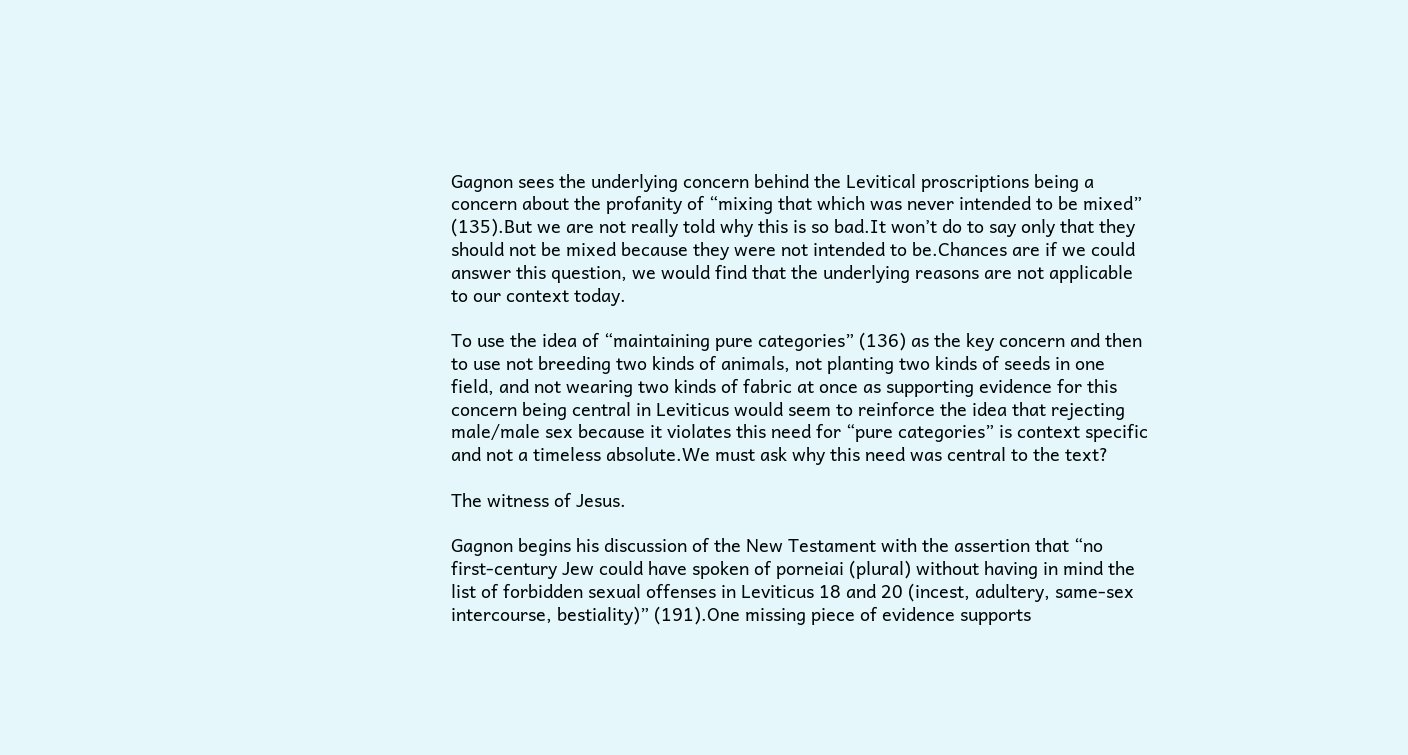Gagnon sees the underlying concern behind the Levitical proscriptions being a concern about the profanity of “mixing that which was never intended to be mixed” (135).But we are not really told why this is so bad.It won’t do to say only that they should not be mixed because they were not intended to be.Chances are if we could answer this question, we would find that the underlying reasons are not applicable to our context today.

To use the idea of “maintaining pure categories” (136) as the key concern and then to use not breeding two kinds of animals, not planting two kinds of seeds in one field, and not wearing two kinds of fabric at once as supporting evidence for this concern being central in Leviticus would seem to reinforce the idea that rejecting male/male sex because it violates this need for “pure categories” is context specific and not a timeless absolute.We must ask why this need was central to the text?

The witness of Jesus.

Gagnon begins his discussion of the New Testament with the assertion that “no first-century Jew could have spoken of porneiai (plural) without having in mind the list of forbidden sexual offenses in Leviticus 18 and 20 (incest, adultery, same-sex intercourse, bestiality)” (191).One missing piece of evidence supports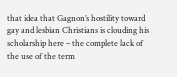that idea that Gagnon’s hostility toward gay and lesbian Christians is clouding his scholarship here – the complete lack of the use of the term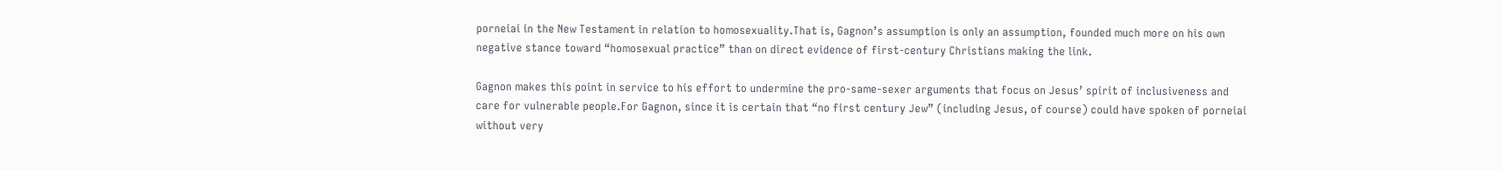porneiai in the New Testament in relation to homosexuality.That is, Gagnon’s assumption is only an assumption, founded much more on his own negative stance toward “homosexual practice” than on direct evidence of first-century Christians making the link.

Gagnon makes this point in service to his effort to undermine the pro-same-sexer arguments that focus on Jesus’ spirit of inclusiveness and care for vulnerable people.For Gagnon, since it is certain that “no first century Jew” (including Jesus, of course) could have spoken of porneiai without very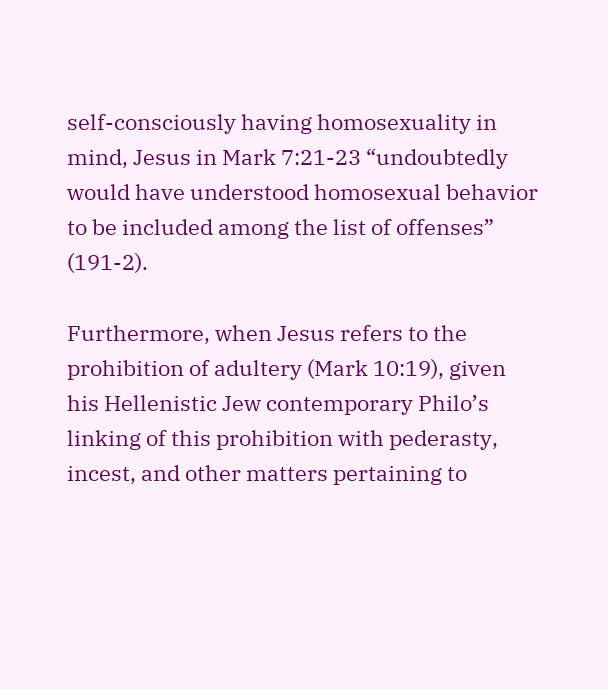self-consciously having homosexuality in mind, Jesus in Mark 7:21-23 “undoubtedly would have understood homosexual behavior to be included among the list of offenses” (191-2).

Furthermore, when Jesus refers to the prohibition of adultery (Mark 10:19), given his Hellenistic Jew contemporary Philo’s linking of this prohibition with pederasty, incest, and other matters pertaining to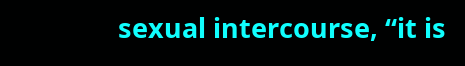sexual intercourse, “it is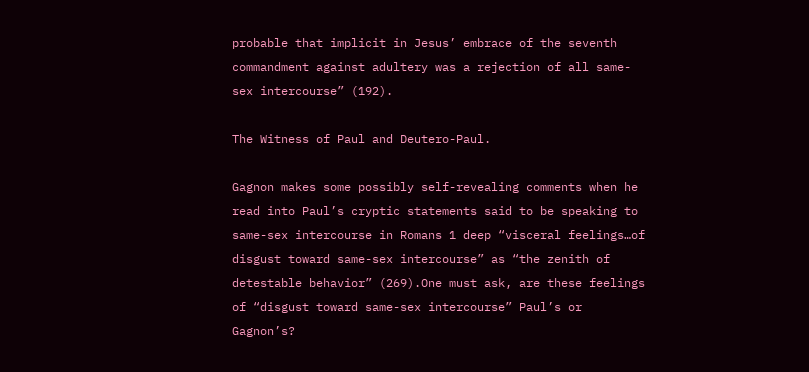probable that implicit in Jesus’ embrace of the seventh commandment against adultery was a rejection of all same-sex intercourse” (192).

The Witness of Paul and Deutero-Paul.

Gagnon makes some possibly self-revealing comments when he read into Paul’s cryptic statements said to be speaking to same-sex intercourse in Romans 1 deep “visceral feelings…of disgust toward same-sex intercourse” as “the zenith of detestable behavior” (269).One must ask, are these feelings of “disgust toward same-sex intercourse” Paul’s or Gagnon’s?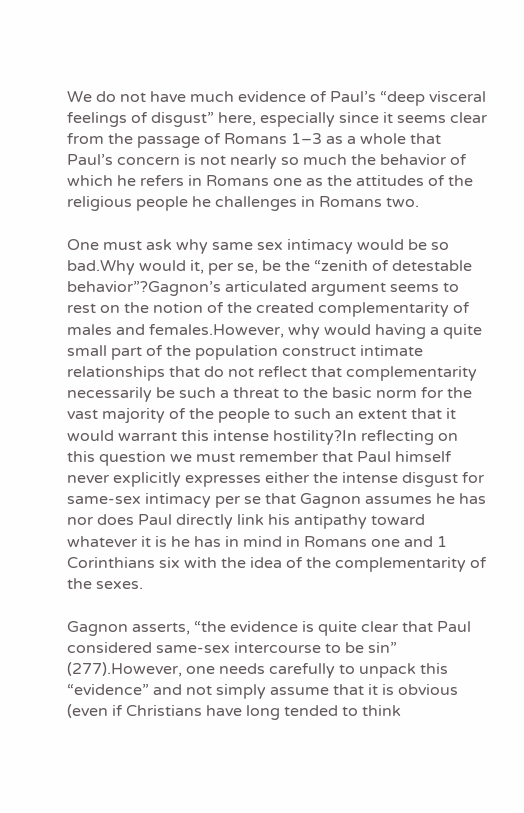We do not have much evidence of Paul’s “deep visceral feelings of disgust” here, especially since it seems clear from the passage of Romans 1–3 as a whole that Paul’s concern is not nearly so much the behavior of which he refers in Romans one as the attitudes of the religious people he challenges in Romans two.

One must ask why same sex intimacy would be so bad.Why would it, per se, be the “zenith of detestable behavior”?Gagnon’s articulated argument seems to rest on the notion of the created complementarity of males and females.However, why would having a quite small part of the population construct intimate relationships that do not reflect that complementarity necessarily be such a threat to the basic norm for the vast majority of the people to such an extent that it would warrant this intense hostility?In reflecting on this question we must remember that Paul himself never explicitly expresses either the intense disgust for same-sex intimacy per se that Gagnon assumes he has nor does Paul directly link his antipathy toward whatever it is he has in mind in Romans one and 1 Corinthians six with the idea of the complementarity of the sexes.

Gagnon asserts, “the evidence is quite clear that Paul considered same-sex intercourse to be sin” (277).However, one needs carefully to unpack this “evidence” and not simply assume that it is obvious (even if Christians have long tended to think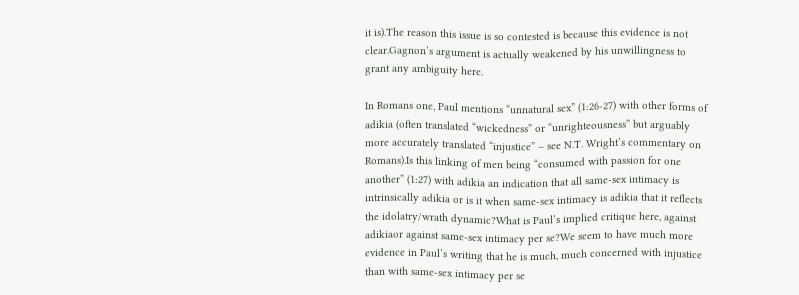it is).The reason this issue is so contested is because this evidence is not clear.Gagnon’s argument is actually weakened by his unwillingness to grant any ambiguity here.

In Romans one, Paul mentions “unnatural sex” (1:26-27) with other forms of adikia (often translated “wickedness” or “unrighteousness” but arguably more accurately translated “injustice” – see N.T. Wright’s commentary on Romans).Is this linking of men being “consumed with passion for one another” (1:27) with adikia an indication that all same-sex intimacy is intrinsically adikia or is it when same-sex intimacy is adikia that it reflects the idolatry/wrath dynamic?What is Paul’s implied critique here, against adikiaor against same-sex intimacy per se?We seem to have much more evidence in Paul’s writing that he is much, much concerned with injustice than with same-sex intimacy per se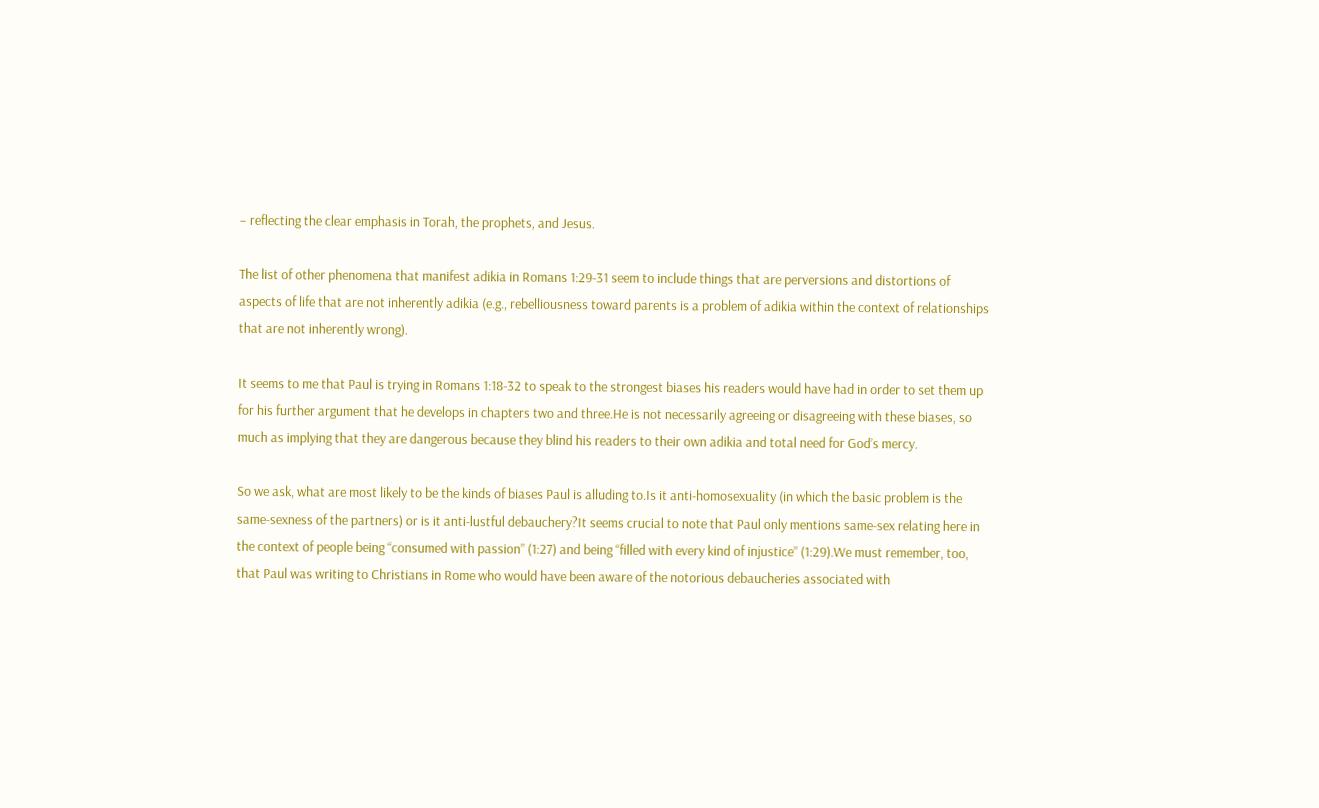– reflecting the clear emphasis in Torah, the prophets, and Jesus.

The list of other phenomena that manifest adikia in Romans 1:29-31 seem to include things that are perversions and distortions of aspects of life that are not inherently adikia (e.g., rebelliousness toward parents is a problem of adikia within the context of relationships that are not inherently wrong).

It seems to me that Paul is trying in Romans 1:18-32 to speak to the strongest biases his readers would have had in order to set them up for his further argument that he develops in chapters two and three.He is not necessarily agreeing or disagreeing with these biases, so much as implying that they are dangerous because they blind his readers to their own adikia and total need for God’s mercy.

So we ask, what are most likely to be the kinds of biases Paul is alluding to.Is it anti-homosexuality (in which the basic problem is the same-sexness of the partners) or is it anti-lustful debauchery?It seems crucial to note that Paul only mentions same-sex relating here in the context of people being “consumed with passion” (1:27) and being “filled with every kind of injustice” (1:29).We must remember, too, that Paul was writing to Christians in Rome who would have been aware of the notorious debaucheries associated with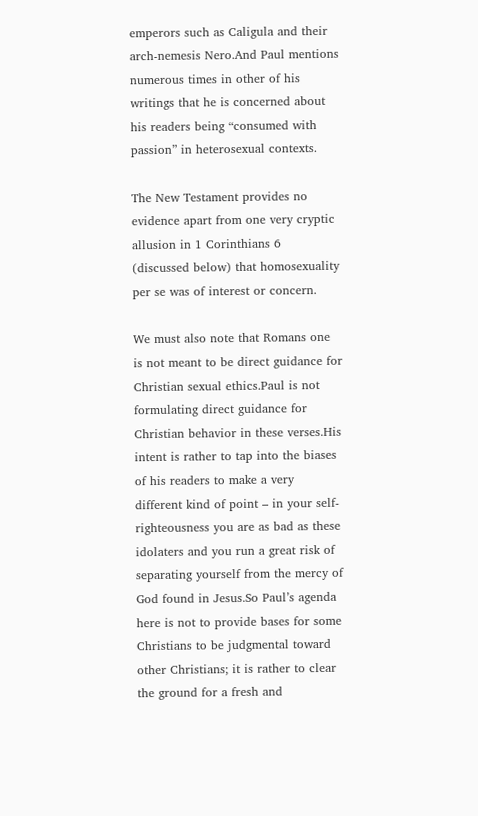emperors such as Caligula and their arch-nemesis Nero.And Paul mentions numerous times in other of his writings that he is concerned about his readers being “consumed with passion” in heterosexual contexts.

The New Testament provides no evidence apart from one very cryptic allusion in 1 Corinthians 6 (discussed below) that homosexuality per se was of interest or concern.

We must also note that Romans one is not meant to be direct guidance for Christian sexual ethics.Paul is not formulating direct guidance for Christian behavior in these verses.His intent is rather to tap into the biases of his readers to make a very different kind of point – in your self-righteousness you are as bad as these idolaters and you run a great risk of separating yourself from the mercy of God found in Jesus.So Paul’s agenda here is not to provide bases for some Christians to be judgmental toward other Christians; it is rather to clear the ground for a fresh and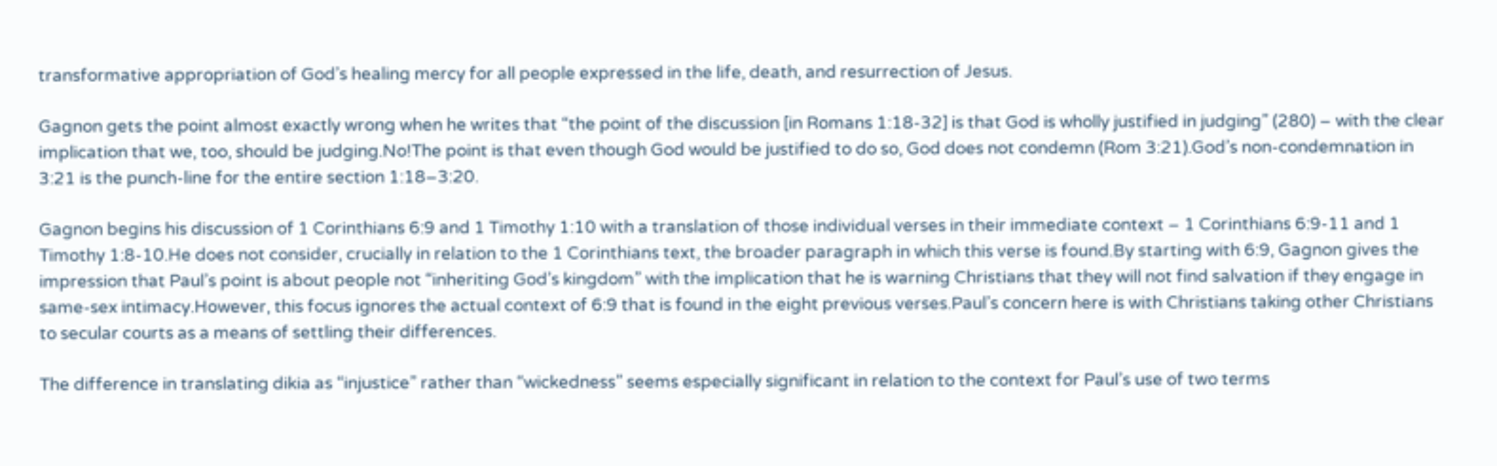transformative appropriation of God’s healing mercy for all people expressed in the life, death, and resurrection of Jesus.

Gagnon gets the point almost exactly wrong when he writes that “the point of the discussion [in Romans 1:18-32] is that God is wholly justified in judging” (280) – with the clear implication that we, too, should be judging.No!The point is that even though God would be justified to do so, God does not condemn (Rom 3:21).God’s non-condemnation in 3:21 is the punch-line for the entire section 1:18–3:20.

Gagnon begins his discussion of 1 Corinthians 6:9 and 1 Timothy 1:10 with a translation of those individual verses in their immediate context – 1 Corinthians 6:9-11 and 1 Timothy 1:8-10.He does not consider, crucially in relation to the 1 Corinthians text, the broader paragraph in which this verse is found.By starting with 6:9, Gagnon gives the impression that Paul’s point is about people not “inheriting God’s kingdom” with the implication that he is warning Christians that they will not find salvation if they engage in same-sex intimacy.However, this focus ignores the actual context of 6:9 that is found in the eight previous verses.Paul’s concern here is with Christians taking other Christians to secular courts as a means of settling their differences.

The difference in translating dikia as “injustice” rather than “wickedness” seems especially significant in relation to the context for Paul’s use of two terms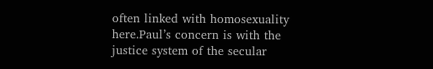often linked with homosexuality here.Paul’s concern is with the justice system of the secular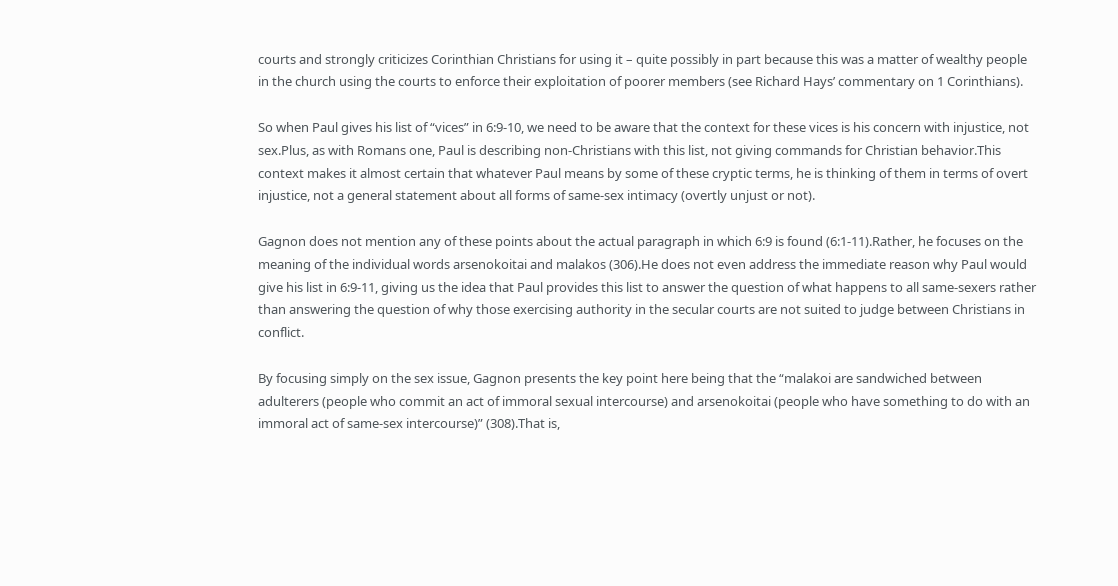courts and strongly criticizes Corinthian Christians for using it – quite possibly in part because this was a matter of wealthy people in the church using the courts to enforce their exploitation of poorer members (see Richard Hays’ commentary on 1 Corinthians).

So when Paul gives his list of “vices” in 6:9-10, we need to be aware that the context for these vices is his concern with injustice, not sex.Plus, as with Romans one, Paul is describing non-Christians with this list, not giving commands for Christian behavior.This context makes it almost certain that whatever Paul means by some of these cryptic terms, he is thinking of them in terms of overt injustice, not a general statement about all forms of same-sex intimacy (overtly unjust or not).

Gagnon does not mention any of these points about the actual paragraph in which 6:9 is found (6:1-11).Rather, he focuses on the meaning of the individual words arsenokoitai and malakos (306).He does not even address the immediate reason why Paul would give his list in 6:9-11, giving us the idea that Paul provides this list to answer the question of what happens to all same-sexers rather than answering the question of why those exercising authority in the secular courts are not suited to judge between Christians in conflict.

By focusing simply on the sex issue, Gagnon presents the key point here being that the “malakoi are sandwiched between adulterers (people who commit an act of immoral sexual intercourse) and arsenokoitai (people who have something to do with an immoral act of same-sex intercourse)” (308).That is,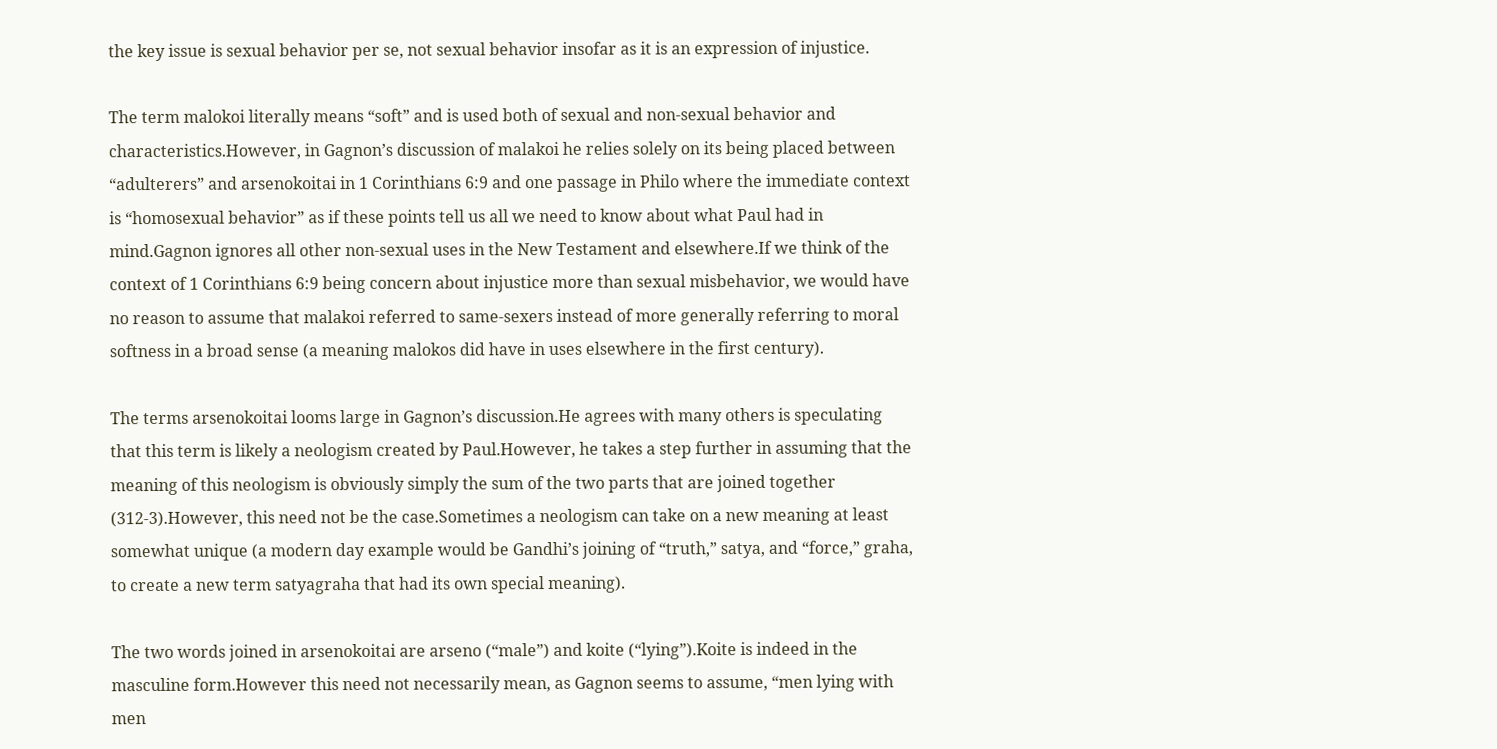the key issue is sexual behavior per se, not sexual behavior insofar as it is an expression of injustice.

The term malokoi literally means “soft” and is used both of sexual and non-sexual behavior and characteristics.However, in Gagnon’s discussion of malakoi he relies solely on its being placed between “adulterers” and arsenokoitai in 1 Corinthians 6:9 and one passage in Philo where the immediate context is “homosexual behavior” as if these points tell us all we need to know about what Paul had in mind.Gagnon ignores all other non-sexual uses in the New Testament and elsewhere.If we think of the context of 1 Corinthians 6:9 being concern about injustice more than sexual misbehavior, we would have no reason to assume that malakoi referred to same-sexers instead of more generally referring to moral softness in a broad sense (a meaning malokos did have in uses elsewhere in the first century).

The terms arsenokoitai looms large in Gagnon’s discussion.He agrees with many others is speculating that this term is likely a neologism created by Paul.However, he takes a step further in assuming that the meaning of this neologism is obviously simply the sum of the two parts that are joined together (312-3).However, this need not be the case.Sometimes a neologism can take on a new meaning at least somewhat unique (a modern day example would be Gandhi’s joining of “truth,” satya, and “force,” graha, to create a new term satyagraha that had its own special meaning).

The two words joined in arsenokoitai are arseno (“male”) and koite (“lying”).Koite is indeed in the masculine form.However this need not necessarily mean, as Gagnon seems to assume, “men lying with men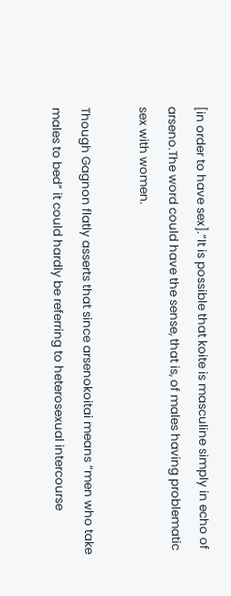[in order to have sex].”It is possible that koite is masculine simply in echo of arseno.The word could have the sense, that is, of males having problematic sex with women.

Though Gagnon flatly asserts that since arsenokoitai means “men who take males to bed” it could hardly be referring to heterosexual intercourse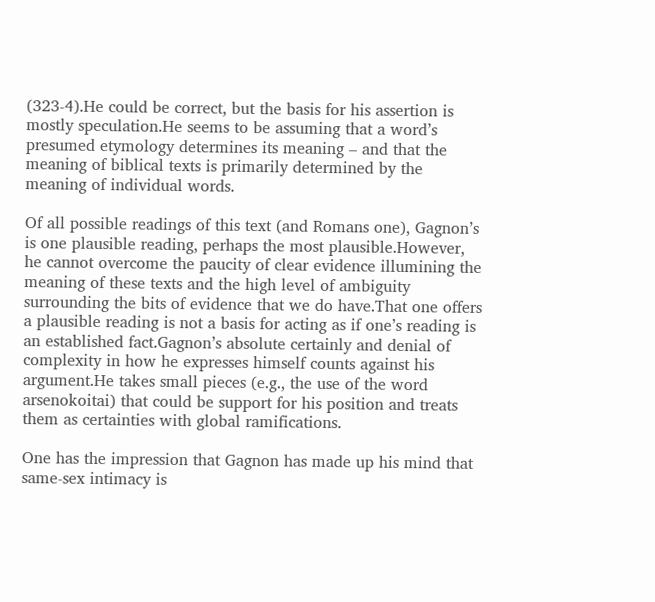(323-4).He could be correct, but the basis for his assertion is mostly speculation.He seems to be assuming that a word’s presumed etymology determines its meaning – and that the meaning of biblical texts is primarily determined by the meaning of individual words.

Of all possible readings of this text (and Romans one), Gagnon’s is one plausible reading, perhaps the most plausible.However, he cannot overcome the paucity of clear evidence illumining the meaning of these texts and the high level of ambiguity surrounding the bits of evidence that we do have.That one offers a plausible reading is not a basis for acting as if one’s reading is an established fact.Gagnon’s absolute certainly and denial of complexity in how he expresses himself counts against his argument.He takes small pieces (e.g., the use of the word arsenokoitai) that could be support for his position and treats them as certainties with global ramifications.

One has the impression that Gagnon has made up his mind that same-sex intimacy is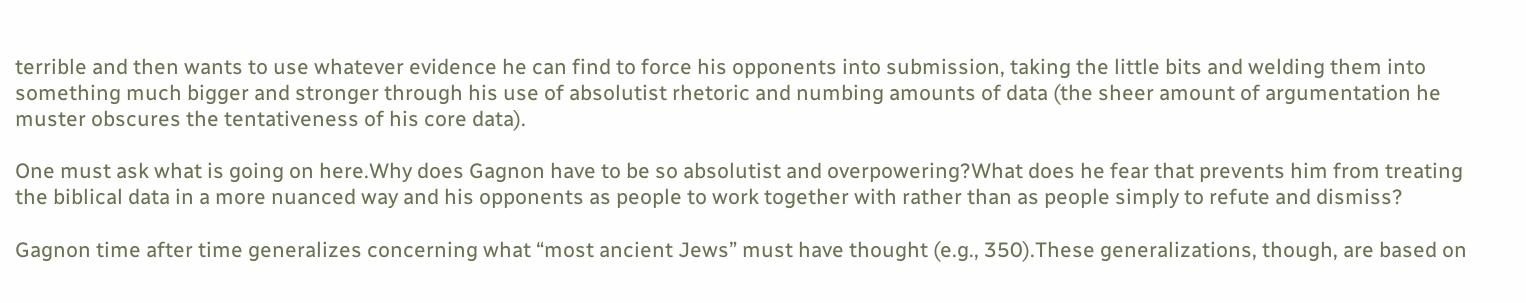terrible and then wants to use whatever evidence he can find to force his opponents into submission, taking the little bits and welding them into something much bigger and stronger through his use of absolutist rhetoric and numbing amounts of data (the sheer amount of argumentation he muster obscures the tentativeness of his core data).

One must ask what is going on here.Why does Gagnon have to be so absolutist and overpowering?What does he fear that prevents him from treating the biblical data in a more nuanced way and his opponents as people to work together with rather than as people simply to refute and dismiss?

Gagnon time after time generalizes concerning what “most ancient Jews” must have thought (e.g., 350).These generalizations, though, are based on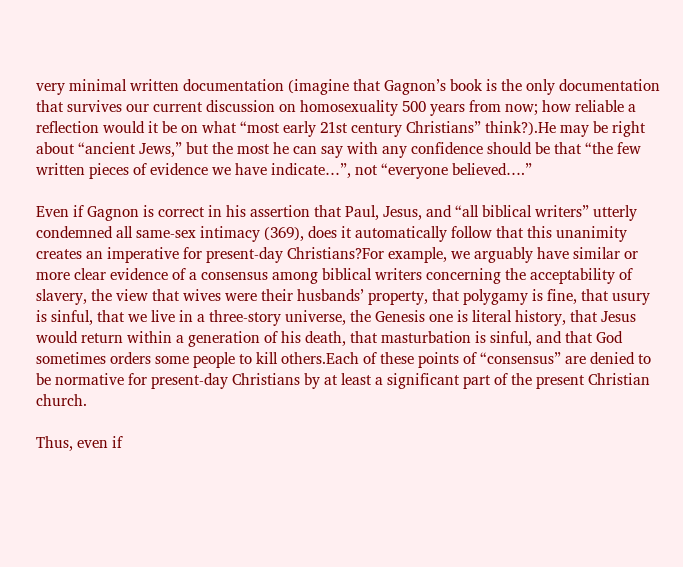very minimal written documentation (imagine that Gagnon’s book is the only documentation that survives our current discussion on homosexuality 500 years from now; how reliable a reflection would it be on what “most early 21st century Christians” think?).He may be right about “ancient Jews,” but the most he can say with any confidence should be that “the few written pieces of evidence we have indicate…”, not “everyone believed….”

Even if Gagnon is correct in his assertion that Paul, Jesus, and “all biblical writers” utterly condemned all same-sex intimacy (369), does it automatically follow that this unanimity creates an imperative for present-day Christians?For example, we arguably have similar or more clear evidence of a consensus among biblical writers concerning the acceptability of slavery, the view that wives were their husbands’ property, that polygamy is fine, that usury is sinful, that we live in a three-story universe, the Genesis one is literal history, that Jesus would return within a generation of his death, that masturbation is sinful, and that God sometimes orders some people to kill others.Each of these points of “consensus” are denied to be normative for present-day Christians by at least a significant part of the present Christian church.

Thus, even if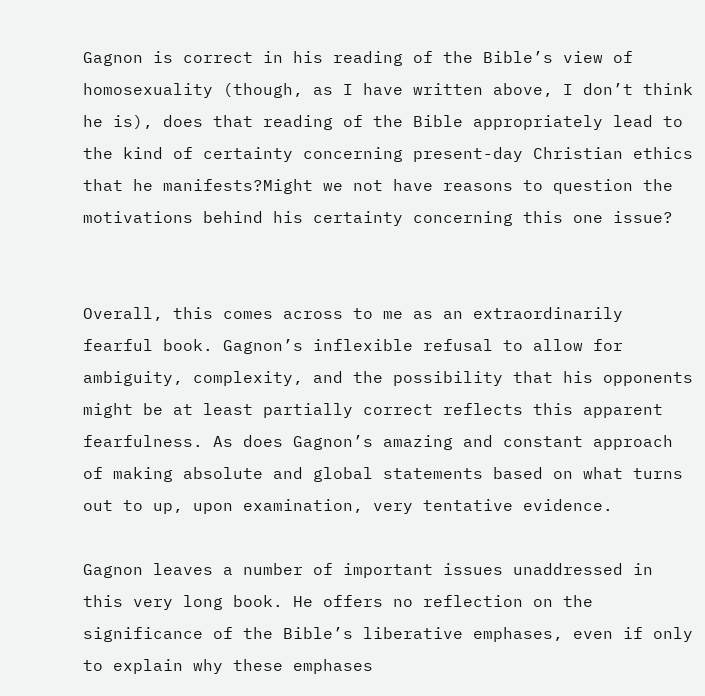Gagnon is correct in his reading of the Bible’s view of homosexuality (though, as I have written above, I don’t think he is), does that reading of the Bible appropriately lead to the kind of certainty concerning present-day Christian ethics that he manifests?Might we not have reasons to question the motivations behind his certainty concerning this one issue?


Overall, this comes across to me as an extraordinarily fearful book. Gagnon’s inflexible refusal to allow for ambiguity, complexity, and the possibility that his opponents might be at least partially correct reflects this apparent fearfulness. As does Gagnon’s amazing and constant approach of making absolute and global statements based on what turns out to up, upon examination, very tentative evidence.

Gagnon leaves a number of important issues unaddressed in this very long book. He offers no reflection on the significance of the Bible’s liberative emphases, even if only to explain why these emphases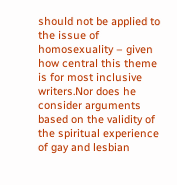should not be applied to the issue of homosexuality – given how central this theme is for most inclusive writers.Nor does he consider arguments based on the validity of the spiritual experience of gay and lesbian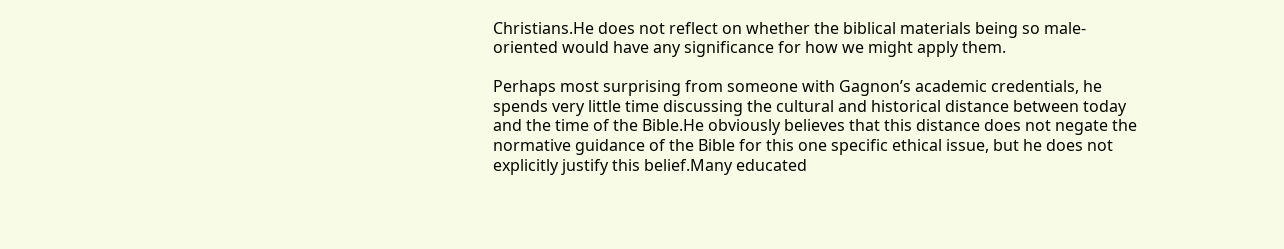Christians.He does not reflect on whether the biblical materials being so male-oriented would have any significance for how we might apply them.

Perhaps most surprising from someone with Gagnon’s academic credentials, he spends very little time discussing the cultural and historical distance between today and the time of the Bible.He obviously believes that this distance does not negate the normative guidance of the Bible for this one specific ethical issue, but he does not explicitly justify this belief.Many educated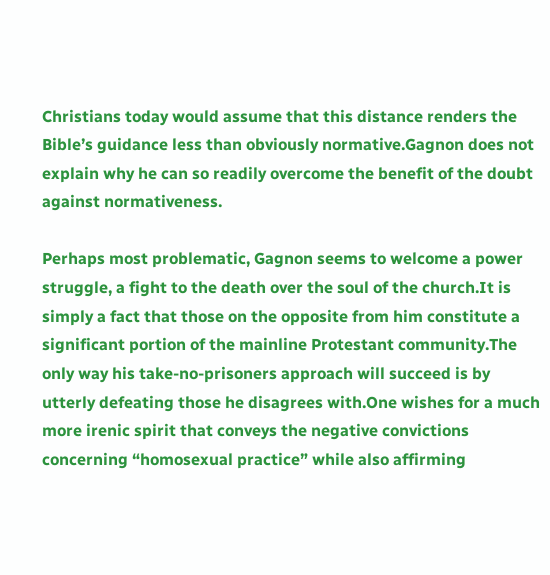Christians today would assume that this distance renders the Bible’s guidance less than obviously normative.Gagnon does not explain why he can so readily overcome the benefit of the doubt against normativeness.

Perhaps most problematic, Gagnon seems to welcome a power struggle, a fight to the death over the soul of the church.It is simply a fact that those on the opposite from him constitute a significant portion of the mainline Protestant community.The only way his take-no-prisoners approach will succeed is by utterly defeating those he disagrees with.One wishes for a much more irenic spirit that conveys the negative convictions concerning “homosexual practice” while also affirming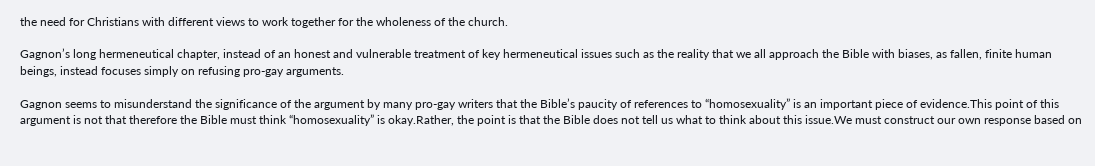the need for Christians with different views to work together for the wholeness of the church.

Gagnon’s long hermeneutical chapter, instead of an honest and vulnerable treatment of key hermeneutical issues such as the reality that we all approach the Bible with biases, as fallen, finite human beings, instead focuses simply on refusing pro-gay arguments.

Gagnon seems to misunderstand the significance of the argument by many pro-gay writers that the Bible’s paucity of references to “homosexuality” is an important piece of evidence.This point of this argument is not that therefore the Bible must think “homosexuality” is okay.Rather, the point is that the Bible does not tell us what to think about this issue.We must construct our own response based on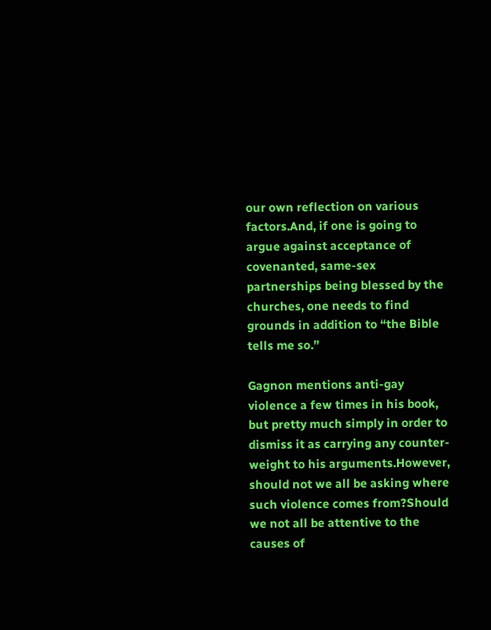our own reflection on various factors.And, if one is going to argue against acceptance of covenanted, same-sex partnerships being blessed by the churches, one needs to find grounds in addition to “the Bible tells me so.”

Gagnon mentions anti-gay violence a few times in his book, but pretty much simply in order to dismiss it as carrying any counter-weight to his arguments.However, should not we all be asking where such violence comes from?Should we not all be attentive to the causes of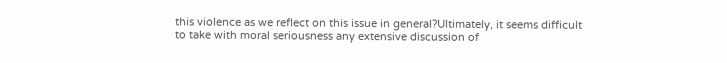this violence as we reflect on this issue in general?Ultimately, it seems difficult to take with moral seriousness any extensive discussion of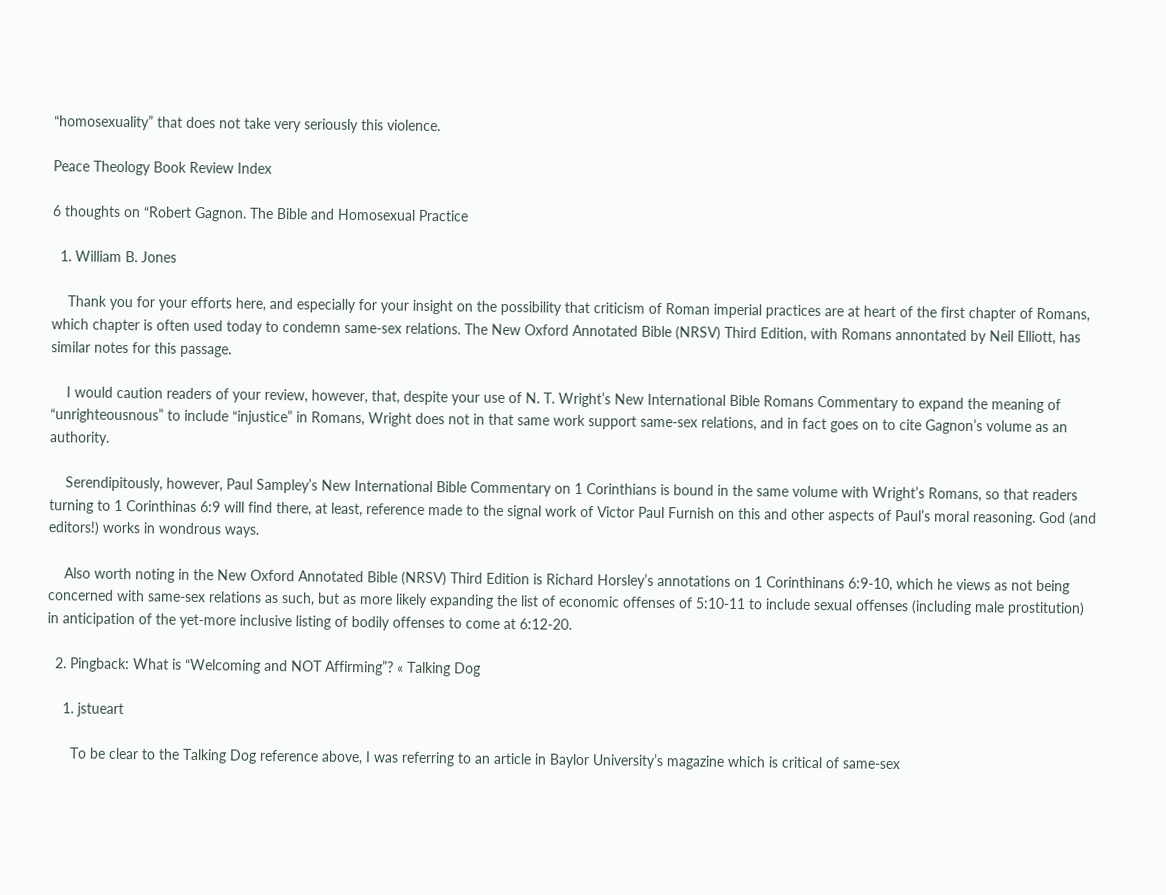“homosexuality” that does not take very seriously this violence.

Peace Theology Book Review Index

6 thoughts on “Robert Gagnon. The Bible and Homosexual Practice

  1. William B. Jones

    Thank you for your efforts here, and especially for your insight on the possibility that criticism of Roman imperial practices are at heart of the first chapter of Romans, which chapter is often used today to condemn same-sex relations. The New Oxford Annotated Bible (NRSV) Third Edition, with Romans annontated by Neil Elliott, has similar notes for this passage.

    I would caution readers of your review, however, that, despite your use of N. T. Wright’s New International Bible Romans Commentary to expand the meaning of “unrighteousnous” to include “injustice” in Romans, Wright does not in that same work support same-sex relations, and in fact goes on to cite Gagnon’s volume as an authority.

    Serendipitously, however, Paul Sampley’s New International Bible Commentary on 1 Corinthians is bound in the same volume with Wright’s Romans, so that readers turning to 1 Corinthinas 6:9 will find there, at least, reference made to the signal work of Victor Paul Furnish on this and other aspects of Paul’s moral reasoning. God (and editors!) works in wondrous ways.

    Also worth noting in the New Oxford Annotated Bible (NRSV) Third Edition is Richard Horsley’s annotations on 1 Corinthinans 6:9-10, which he views as not being concerned with same-sex relations as such, but as more likely expanding the list of economic offenses of 5:10-11 to include sexual offenses (including male prostitution) in anticipation of the yet-more inclusive listing of bodily offenses to come at 6:12-20.

  2. Pingback: What is “Welcoming and NOT Affirming”? « Talking Dog

    1. jstueart

      To be clear to the Talking Dog reference above, I was referring to an article in Baylor University’s magazine which is critical of same-sex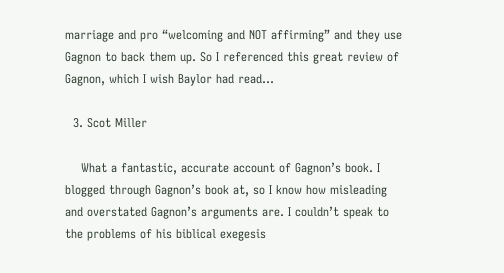marriage and pro “welcoming and NOT affirming” and they use Gagnon to back them up. So I referenced this great review of Gagnon, which I wish Baylor had read…

  3. Scot Miller

    What a fantastic, accurate account of Gagnon’s book. I blogged through Gagnon’s book at, so I know how misleading and overstated Gagnon’s arguments are. I couldn’t speak to the problems of his biblical exegesis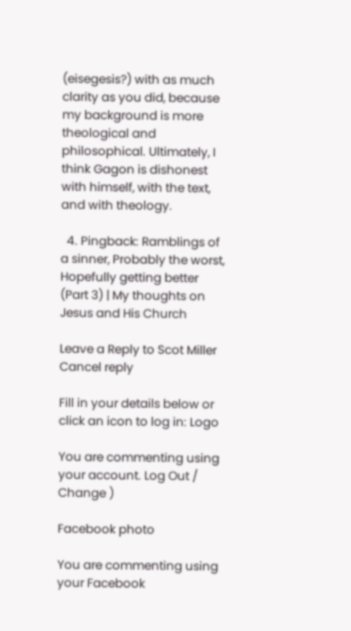(eisegesis?) with as much clarity as you did, because my background is more theological and philosophical. Ultimately, I think Gagon is dishonest with himself, with the text, and with theology.

  4. Pingback: Ramblings of a sinner, Probably the worst, Hopefully getting better (Part 3) | My thoughts on Jesus and His Church

Leave a Reply to Scot Miller Cancel reply

Fill in your details below or click an icon to log in: Logo

You are commenting using your account. Log Out /  Change )

Facebook photo

You are commenting using your Facebook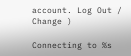account. Log Out /  Change )

Connecting to %s